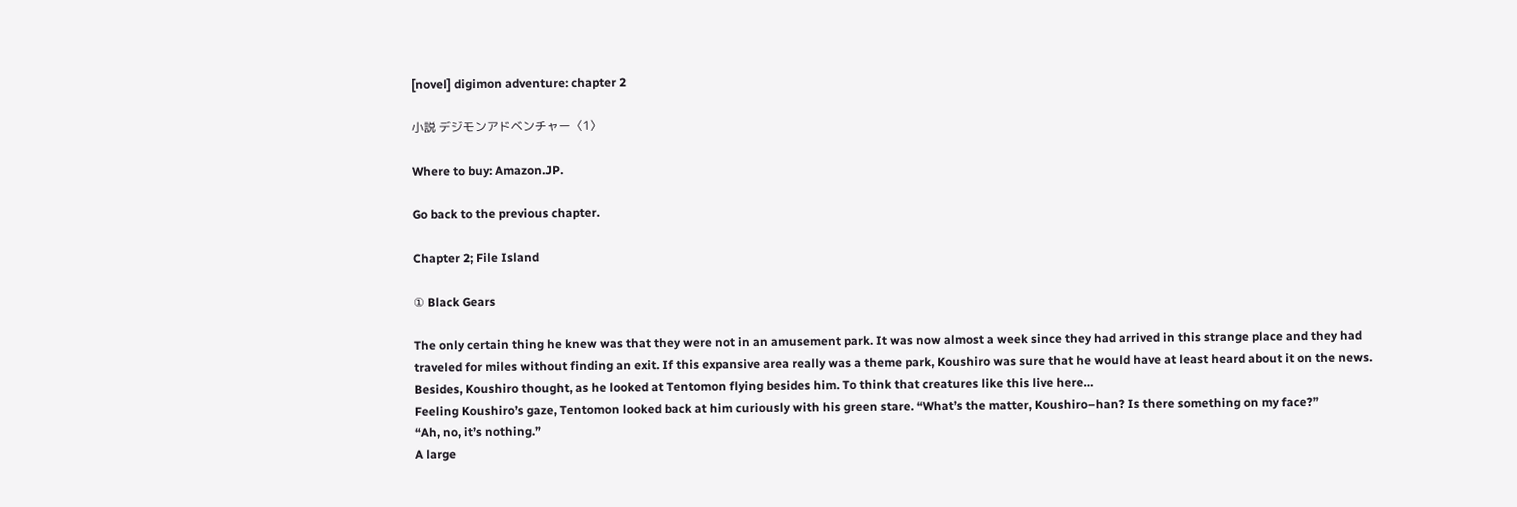[novel] digimon adventure: chapter 2

小説 デジモンアドベンチャー〈1〉

Where to buy: Amazon.JP.

Go back to the previous chapter.

Chapter 2; File Island

① Black Gears

The only certain thing he knew was that they were not in an amusement park. It was now almost a week since they had arrived in this strange place and they had traveled for miles without finding an exit. If this expansive area really was a theme park, Koushiro was sure that he would have at least heard about it on the news.
Besides, Koushiro thought, as he looked at Tentomon flying besides him. To think that creatures like this live here…
Feeling Koushiro’s gaze, Tentomon looked back at him curiously with his green stare. “What’s the matter, Koushiro–han? Is there something on my face?”
“Ah, no, it’s nothing.”
A large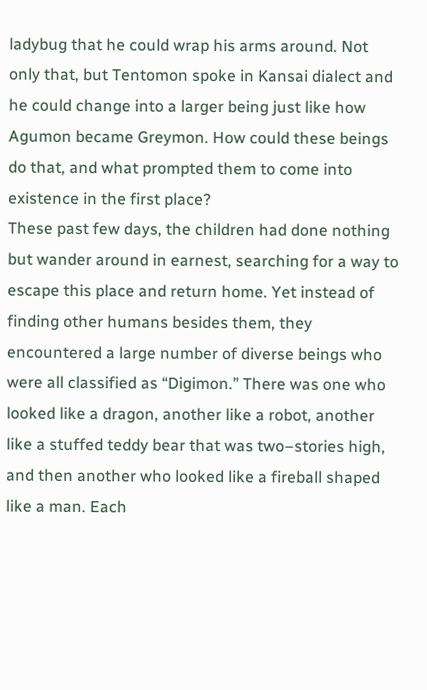ladybug that he could wrap his arms around. Not only that, but Tentomon spoke in Kansai dialect and he could change into a larger being just like how Agumon became Greymon. How could these beings do that, and what prompted them to come into existence in the first place?
These past few days, the children had done nothing but wander around in earnest, searching for a way to escape this place and return home. Yet instead of finding other humans besides them, they encountered a large number of diverse beings who were all classified as “Digimon.” There was one who looked like a dragon, another like a robot, another like a stuffed teddy bear that was two–stories high, and then another who looked like a fireball shaped like a man. Each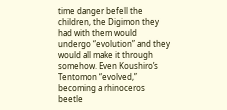time danger befell the children, the Digimon they had with them would undergo “evolution” and they would all make it through somehow. Even Koushiro’s Tentomon “evolved,” becoming a rhinoceros beetle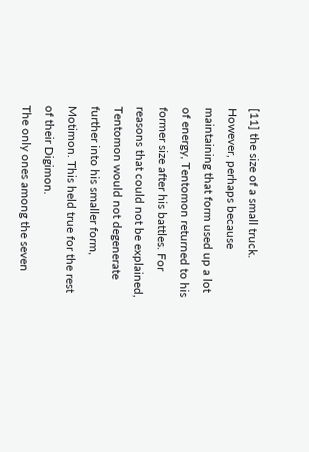[11] the size of a small truck.
However, perhaps because maintaining that form used up a lot of energy, Tentomon returned to his former size after his battles. For reasons that could not be explained, Tentomon would not degenerate further into his smaller form, Motimon. This held true for the rest of their Digimon.
The only ones among the seven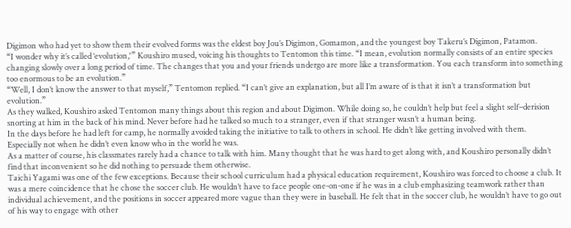Digimon who had yet to show them their evolved forms was the eldest boy Jou’s Digimon, Gomamon, and the youngest boy Takeru’s Digimon, Patamon.
“I wonder why it’s called ‘evolution,'” Koushiro mused, voicing his thoughts to Tentomon this time. “I mean, evolution normally consists of an entire species changing slowly over a long period of time. The changes that you and your friends undergo are more like a transformation. You each transform into something too enormous to be an evolution.”
“Well, I don’t know the answer to that myself,” Tentomon replied. “I can’t give an explanation, but all I’m aware of is that it isn’t a transformation but evolution.”
As they walked, Koushiro asked Tentomon many things about this region and about Digimon. While doing so, he couldn’t help but feel a slight self–derision snorting at him in the back of his mind. Never before had he talked so much to a stranger, even if that stranger wasn’t a human being.
In the days before he had left for camp, he normally avoided taking the initiative to talk to others in school. He didn’t like getting involved with them.
Especially not when he didn’t even know who in the world he was.
As a matter of course, his classmates rarely had a chance to talk with him. Many thought that he was hard to get along with, and Koushiro personally didn’t find that inconvenient so he did nothing to persuade them otherwise.
Taichi Yagami was one of the few exceptions. Because their school curriculum had a physical education requirement, Koushiro was forced to choose a club. It was a mere coincidence that he chose the soccer club. He wouldn’t have to face people one-on-one if he was in a club emphasizing teamwork rather than individual achievement, and the positions in soccer appeared more vague than they were in baseball. He felt that in the soccer club, he wouldn’t have to go out of his way to engage with other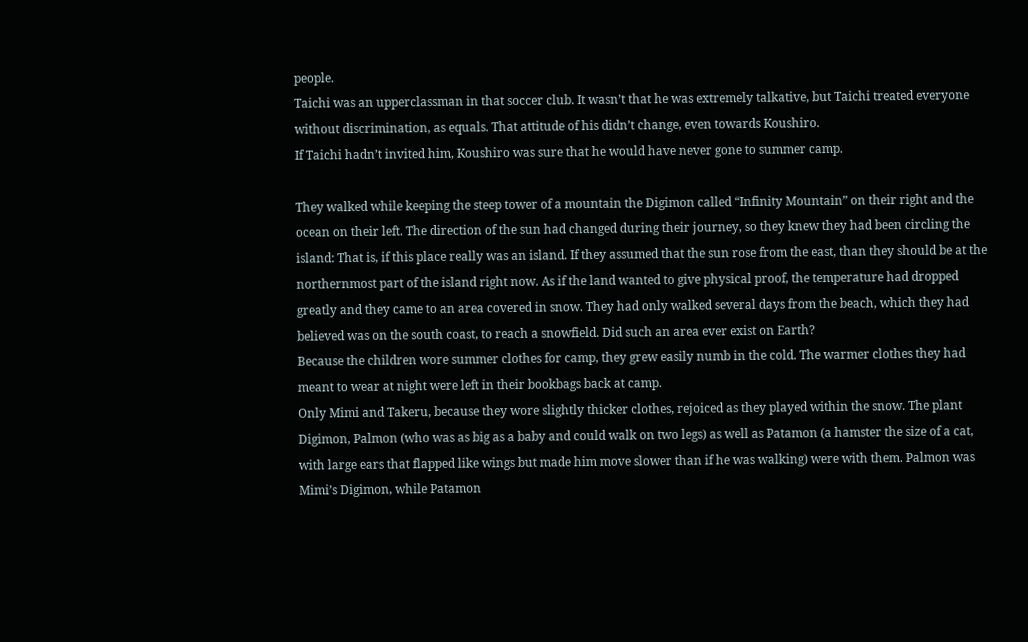people.
Taichi was an upperclassman in that soccer club. It wasn’t that he was extremely talkative, but Taichi treated everyone without discrimination, as equals. That attitude of his didn’t change, even towards Koushiro.
If Taichi hadn’t invited him, Koushiro was sure that he would have never gone to summer camp.

They walked while keeping the steep tower of a mountain the Digimon called “Infinity Mountain” on their right and the ocean on their left. The direction of the sun had changed during their journey, so they knew they had been circling the island: That is, if this place really was an island. If they assumed that the sun rose from the east, than they should be at the northernmost part of the island right now. As if the land wanted to give physical proof, the temperature had dropped greatly and they came to an area covered in snow. They had only walked several days from the beach, which they had believed was on the south coast, to reach a snowfield. Did such an area ever exist on Earth?
Because the children wore summer clothes for camp, they grew easily numb in the cold. The warmer clothes they had meant to wear at night were left in their bookbags back at camp.
Only Mimi and Takeru, because they wore slightly thicker clothes, rejoiced as they played within the snow. The plant Digimon, Palmon (who was as big as a baby and could walk on two legs) as well as Patamon (a hamster the size of a cat, with large ears that flapped like wings but made him move slower than if he was walking) were with them. Palmon was Mimi’s Digimon, while Patamon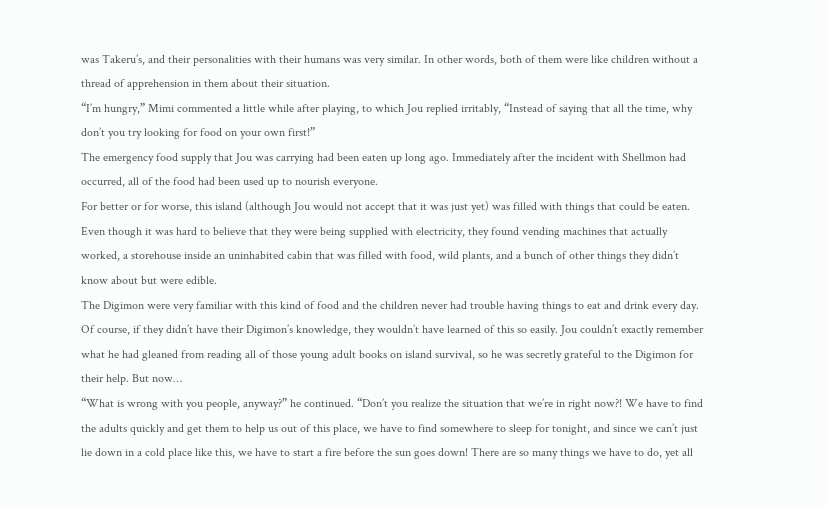was Takeru’s, and their personalities with their humans was very similar. In other words, both of them were like children without a thread of apprehension in them about their situation.
“I’m hungry,” Mimi commented a little while after playing, to which Jou replied irritably, “Instead of saying that all the time, why don’t you try looking for food on your own first!”
The emergency food supply that Jou was carrying had been eaten up long ago. Immediately after the incident with Shellmon had occurred, all of the food had been used up to nourish everyone.
For better or for worse, this island (although Jou would not accept that it was just yet) was filled with things that could be eaten. Even though it was hard to believe that they were being supplied with electricity, they found vending machines that actually worked, a storehouse inside an uninhabited cabin that was filled with food, wild plants, and a bunch of other things they didn’t know about but were edible.
The Digimon were very familiar with this kind of food and the children never had trouble having things to eat and drink every day. Of course, if they didn’t have their Digimon’s knowledge, they wouldn’t have learned of this so easily. Jou couldn’t exactly remember what he had gleaned from reading all of those young adult books on island survival, so he was secretly grateful to the Digimon for their help. But now…
“What is wrong with you people, anyway?” he continued. “Don’t you realize the situation that we’re in right now?! We have to find the adults quickly and get them to help us out of this place, we have to find somewhere to sleep for tonight, and since we can’t just lie down in a cold place like this, we have to start a fire before the sun goes down! There are so many things we have to do, yet all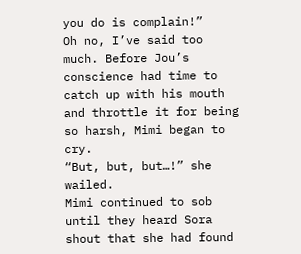you do is complain!”
Oh no, I’ve said too much. Before Jou’s conscience had time to catch up with his mouth and throttle it for being so harsh, Mimi began to cry.
“But, but, but…!” she wailed.
Mimi continued to sob until they heard Sora shout that she had found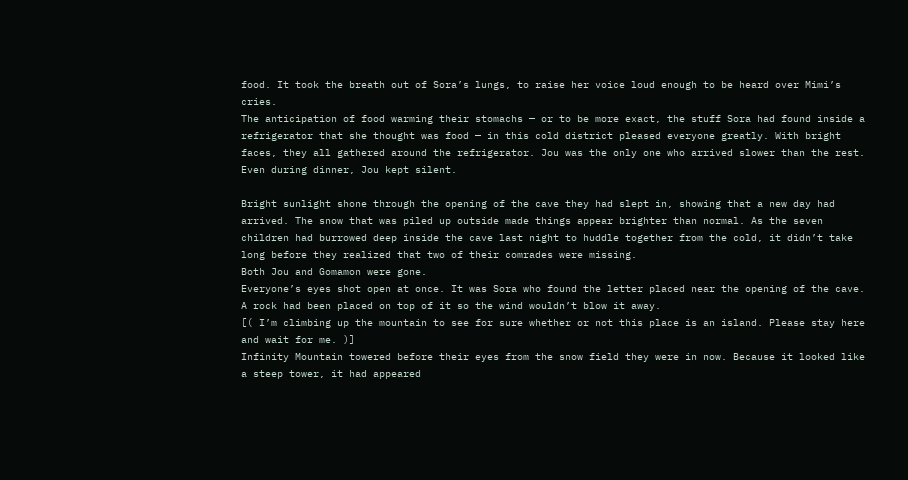food. It took the breath out of Sora’s lungs, to raise her voice loud enough to be heard over Mimi’s cries.
The anticipation of food warming their stomachs — or to be more exact, the stuff Sora had found inside a refrigerator that she thought was food — in this cold district pleased everyone greatly. With bright faces, they all gathered around the refrigerator. Jou was the only one who arrived slower than the rest.
Even during dinner, Jou kept silent.

Bright sunlight shone through the opening of the cave they had slept in, showing that a new day had arrived. The snow that was piled up outside made things appear brighter than normal. As the seven children had burrowed deep inside the cave last night to huddle together from the cold, it didn’t take long before they realized that two of their comrades were missing.
Both Jou and Gomamon were gone.
Everyone’s eyes shot open at once. It was Sora who found the letter placed near the opening of the cave. A rock had been placed on top of it so the wind wouldn’t blow it away.
[( I’m climbing up the mountain to see for sure whether or not this place is an island. Please stay here and wait for me. )]
Infinity Mountain towered before their eyes from the snow field they were in now. Because it looked like a steep tower, it had appeared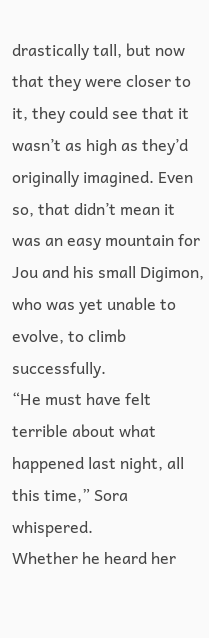drastically tall, but now that they were closer to it, they could see that it wasn’t as high as they’d originally imagined. Even so, that didn’t mean it was an easy mountain for Jou and his small Digimon, who was yet unable to evolve, to climb successfully.
“He must have felt terrible about what happened last night, all this time,” Sora whispered.
Whether he heard her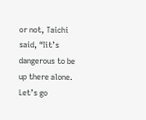or not, Taichi said, “Iit’s dangerous to be up there alone. Let’s go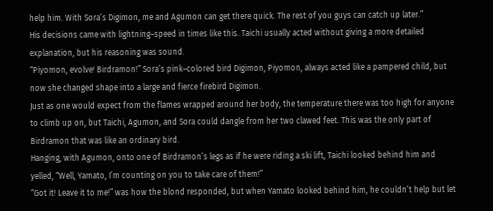help him. With Sora’s Digimon, me and Agumon can get there quick. The rest of you guys can catch up later.”
His decisions came with lightning–speed in times like this. Taichi usually acted without giving a more detailed explanation, but his reasoning was sound.
“Piyomon, evolve! Birdramon!” Sora’s pink–colored bird Digimon, Piyomon, always acted like a pampered child, but now she changed shape into a large and fierce firebird Digimon.
Just as one would expect from the flames wrapped around her body, the temperature there was too high for anyone to climb up on, but Taichi, Agumon, and Sora could dangle from her two clawed feet. This was the only part of Birdramon that was like an ordinary bird.
Hanging, with Agumon, onto one of Birdramon’s legs as if he were riding a ski lift, Taichi looked behind him and yelled, “Well, Yamato, I’m counting on you to take care of them!”
“Got it! Leave it to me!” was how the blond responded, but when Yamato looked behind him, he couldn’t help but let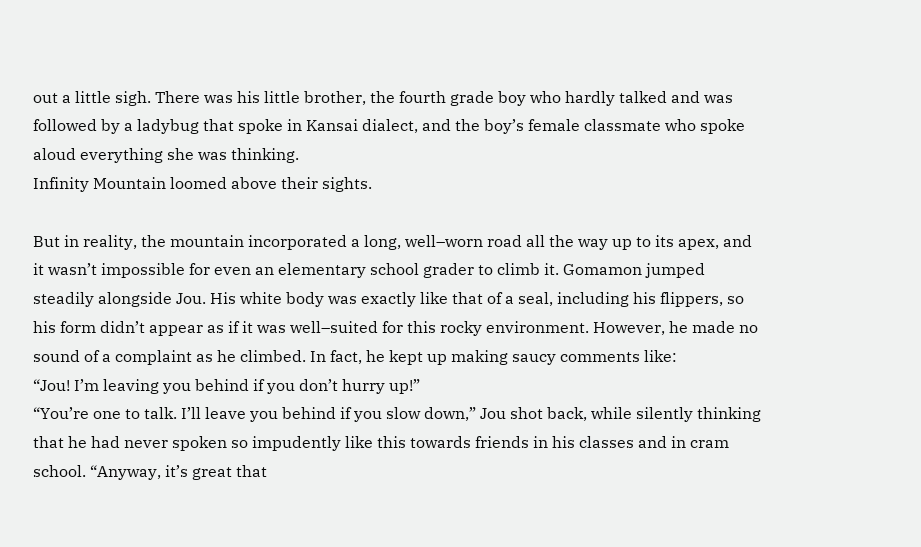out a little sigh. There was his little brother, the fourth grade boy who hardly talked and was followed by a ladybug that spoke in Kansai dialect, and the boy’s female classmate who spoke aloud everything she was thinking.
Infinity Mountain loomed above their sights.

But in reality, the mountain incorporated a long, well–worn road all the way up to its apex, and it wasn’t impossible for even an elementary school grader to climb it. Gomamon jumped steadily alongside Jou. His white body was exactly like that of a seal, including his flippers, so his form didn’t appear as if it was well–suited for this rocky environment. However, he made no sound of a complaint as he climbed. In fact, he kept up making saucy comments like:
“Jou! I’m leaving you behind if you don’t hurry up!”
“You’re one to talk. I’ll leave you behind if you slow down,” Jou shot back, while silently thinking that he had never spoken so impudently like this towards friends in his classes and in cram school. “Anyway, it’s great that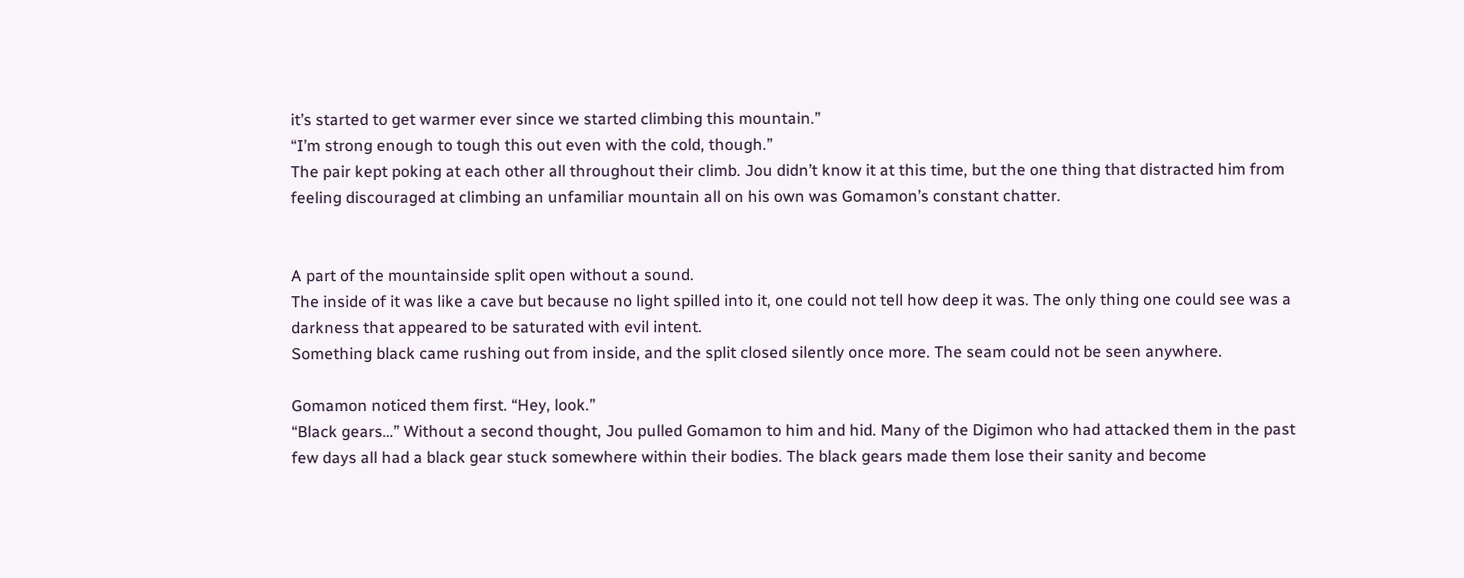it’s started to get warmer ever since we started climbing this mountain.”
“I’m strong enough to tough this out even with the cold, though.”
The pair kept poking at each other all throughout their climb. Jou didn’t know it at this time, but the one thing that distracted him from feeling discouraged at climbing an unfamiliar mountain all on his own was Gomamon’s constant chatter.


A part of the mountainside split open without a sound.
The inside of it was like a cave but because no light spilled into it, one could not tell how deep it was. The only thing one could see was a darkness that appeared to be saturated with evil intent.
Something black came rushing out from inside, and the split closed silently once more. The seam could not be seen anywhere.

Gomamon noticed them first. “Hey, look.”
“Black gears…” Without a second thought, Jou pulled Gomamon to him and hid. Many of the Digimon who had attacked them in the past few days all had a black gear stuck somewhere within their bodies. The black gears made them lose their sanity and become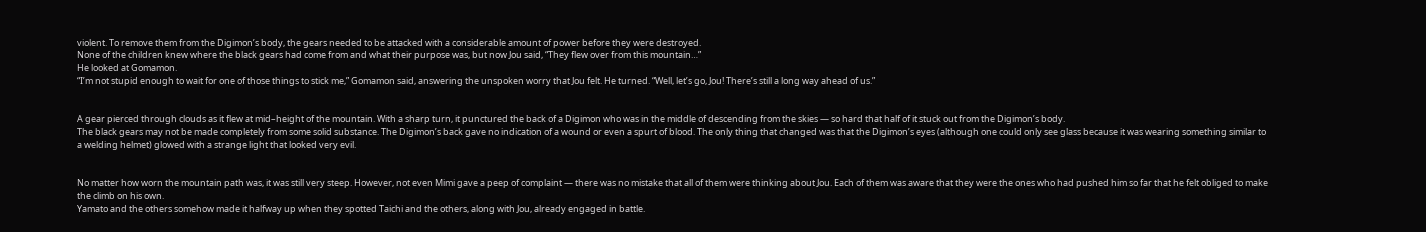violent. To remove them from the Digimon’s body, the gears needed to be attacked with a considerable amount of power before they were destroyed.
None of the children knew where the black gears had come from and what their purpose was, but now Jou said, “They flew over from this mountain…”
He looked at Gomamon.
“I’m not stupid enough to wait for one of those things to stick me,” Gomamon said, answering the unspoken worry that Jou felt. He turned. “Well, let’s go, Jou! There’s still a long way ahead of us.”


A gear pierced through clouds as it flew at mid–height of the mountain. With a sharp turn, it punctured the back of a Digimon who was in the middle of descending from the skies — so hard that half of it stuck out from the Digimon’s body.
The black gears may not be made completely from some solid substance. The Digimon’s back gave no indication of a wound or even a spurt of blood. The only thing that changed was that the Digimon’s eyes (although one could only see glass because it was wearing something similar to a welding helmet) glowed with a strange light that looked very evil.


No matter how worn the mountain path was, it was still very steep. However, not even Mimi gave a peep of complaint — there was no mistake that all of them were thinking about Jou. Each of them was aware that they were the ones who had pushed him so far that he felt obliged to make the climb on his own.
Yamato and the others somehow made it halfway up when they spotted Taichi and the others, along with Jou, already engaged in battle.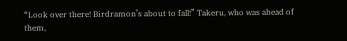“Look over there! Birdramon’s about to fall!” Takeru, who was ahead of them,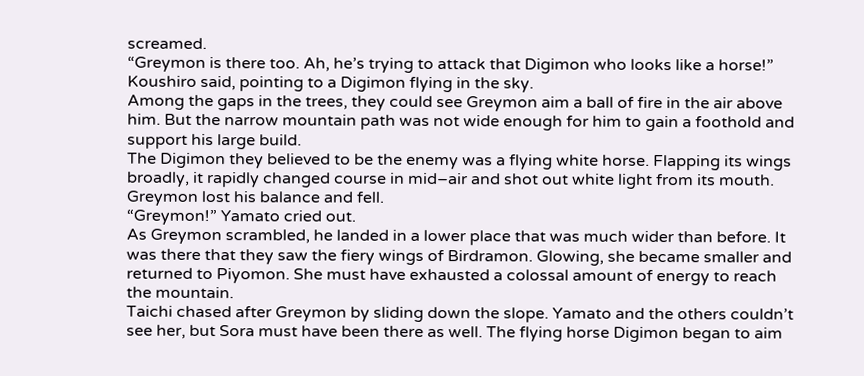screamed.
“Greymon is there too. Ah, he’s trying to attack that Digimon who looks like a horse!” Koushiro said, pointing to a Digimon flying in the sky.
Among the gaps in the trees, they could see Greymon aim a ball of fire in the air above him. But the narrow mountain path was not wide enough for him to gain a foothold and support his large build.
The Digimon they believed to be the enemy was a flying white horse. Flapping its wings broadly, it rapidly changed course in mid–air and shot out white light from its mouth.
Greymon lost his balance and fell.
“Greymon!” Yamato cried out.
As Greymon scrambled, he landed in a lower place that was much wider than before. It was there that they saw the fiery wings of Birdramon. Glowing, she became smaller and returned to Piyomon. She must have exhausted a colossal amount of energy to reach the mountain.
Taichi chased after Greymon by sliding down the slope. Yamato and the others couldn’t see her, but Sora must have been there as well. The flying horse Digimon began to aim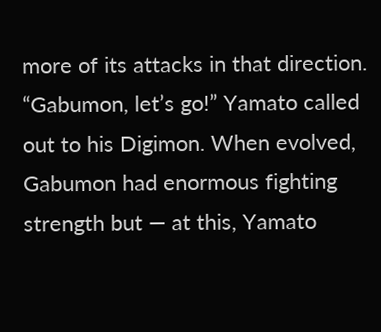more of its attacks in that direction.
“Gabumon, let’s go!” Yamato called out to his Digimon. When evolved, Gabumon had enormous fighting strength but — at this, Yamato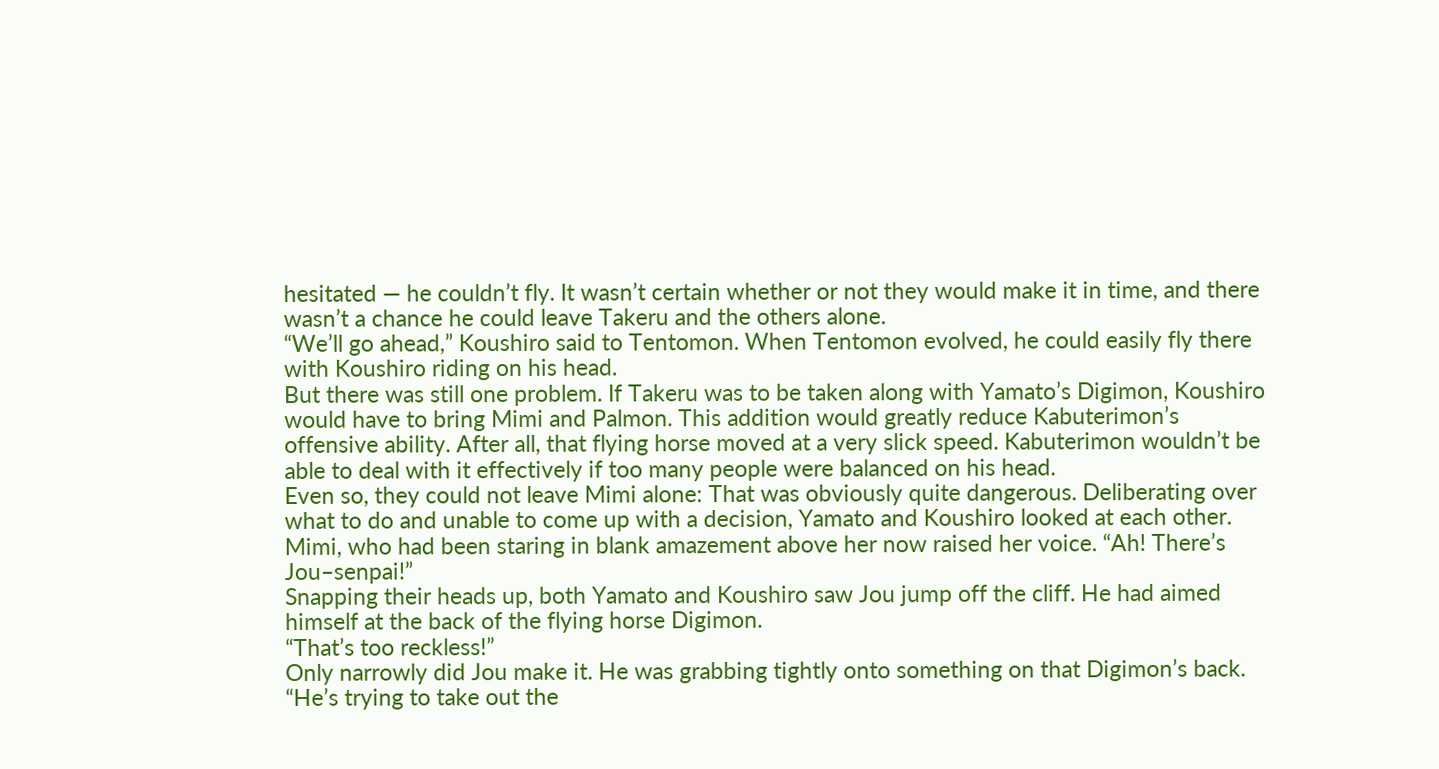hesitated — he couldn’t fly. It wasn’t certain whether or not they would make it in time, and there wasn’t a chance he could leave Takeru and the others alone.
“We’ll go ahead,” Koushiro said to Tentomon. When Tentomon evolved, he could easily fly there with Koushiro riding on his head.
But there was still one problem. If Takeru was to be taken along with Yamato’s Digimon, Koushiro would have to bring Mimi and Palmon. This addition would greatly reduce Kabuterimon’s offensive ability. After all, that flying horse moved at a very slick speed. Kabuterimon wouldn’t be able to deal with it effectively if too many people were balanced on his head.
Even so, they could not leave Mimi alone: That was obviously quite dangerous. Deliberating over what to do and unable to come up with a decision, Yamato and Koushiro looked at each other.
Mimi, who had been staring in blank amazement above her now raised her voice. “Ah! There’s Jou–senpai!”
Snapping their heads up, both Yamato and Koushiro saw Jou jump off the cliff. He had aimed himself at the back of the flying horse Digimon.
“That’s too reckless!”
Only narrowly did Jou make it. He was grabbing tightly onto something on that Digimon’s back.
“He’s trying to take out the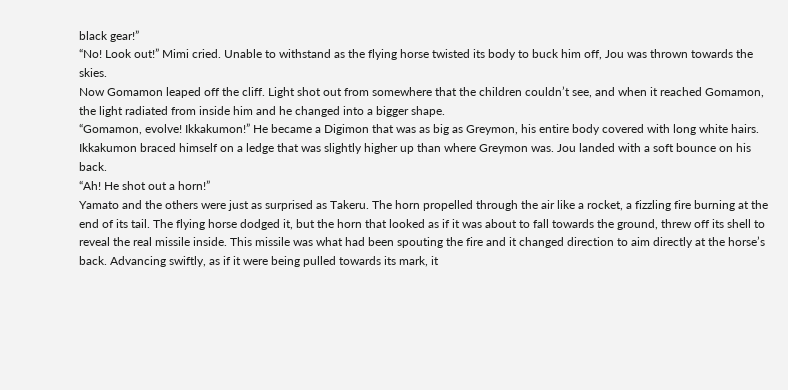black gear!”
“No! Look out!” Mimi cried. Unable to withstand as the flying horse twisted its body to buck him off, Jou was thrown towards the skies.
Now Gomamon leaped off the cliff. Light shot out from somewhere that the children couldn’t see, and when it reached Gomamon, the light radiated from inside him and he changed into a bigger shape.
“Gomamon, evolve! Ikkakumon!” He became a Digimon that was as big as Greymon, his entire body covered with long white hairs. Ikkakumon braced himself on a ledge that was slightly higher up than where Greymon was. Jou landed with a soft bounce on his back.
“Ah! He shot out a horn!”
Yamato and the others were just as surprised as Takeru. The horn propelled through the air like a rocket, a fizzling fire burning at the end of its tail. The flying horse dodged it, but the horn that looked as if it was about to fall towards the ground, threw off its shell to reveal the real missile inside. This missile was what had been spouting the fire and it changed direction to aim directly at the horse’s back. Advancing swiftly, as if it were being pulled towards its mark, it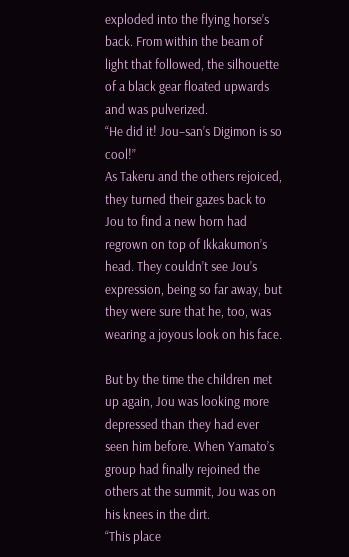exploded into the flying horse’s back. From within the beam of light that followed, the silhouette of a black gear floated upwards and was pulverized.
“He did it! Jou–san’s Digimon is so cool!”
As Takeru and the others rejoiced, they turned their gazes back to Jou to find a new horn had regrown on top of Ikkakumon’s head. They couldn’t see Jou’s expression, being so far away, but they were sure that he, too, was wearing a joyous look on his face.

But by the time the children met up again, Jou was looking more depressed than they had ever seen him before. When Yamato’s group had finally rejoined the others at the summit, Jou was on his knees in the dirt.
“This place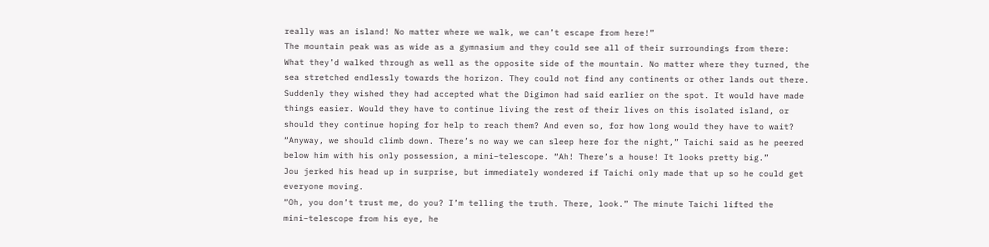really was an island! No matter where we walk, we can’t escape from here!”
The mountain peak was as wide as a gymnasium and they could see all of their surroundings from there: What they’d walked through as well as the opposite side of the mountain. No matter where they turned, the sea stretched endlessly towards the horizon. They could not find any continents or other lands out there.
Suddenly they wished they had accepted what the Digimon had said earlier on the spot. It would have made things easier. Would they have to continue living the rest of their lives on this isolated island, or should they continue hoping for help to reach them? And even so, for how long would they have to wait?
“Anyway, we should climb down. There’s no way we can sleep here for the night,” Taichi said as he peered below him with his only possession, a mini–telescope. “Ah! There’s a house! It looks pretty big.”
Jou jerked his head up in surprise, but immediately wondered if Taichi only made that up so he could get everyone moving.
“Oh, you don’t trust me, do you? I’m telling the truth. There, look.” The minute Taichi lifted the mini–telescope from his eye, he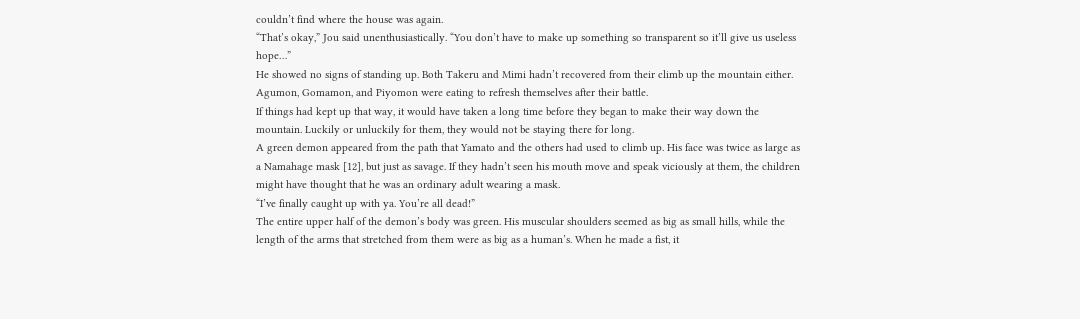couldn’t find where the house was again.
“That’s okay,” Jou said unenthusiastically. “You don’t have to make up something so transparent so it’ll give us useless hope…”
He showed no signs of standing up. Both Takeru and Mimi hadn’t recovered from their climb up the mountain either. Agumon, Gomamon, and Piyomon were eating to refresh themselves after their battle.
If things had kept up that way, it would have taken a long time before they began to make their way down the mountain. Luckily or unluckily for them, they would not be staying there for long.
A green demon appeared from the path that Yamato and the others had used to climb up. His face was twice as large as a Namahage mask [12], but just as savage. If they hadn’t seen his mouth move and speak viciously at them, the children might have thought that he was an ordinary adult wearing a mask.
“I’ve finally caught up with ya. You’re all dead!”
The entire upper half of the demon’s body was green. His muscular shoulders seemed as big as small hills, while the length of the arms that stretched from them were as big as a human’s. When he made a fist, it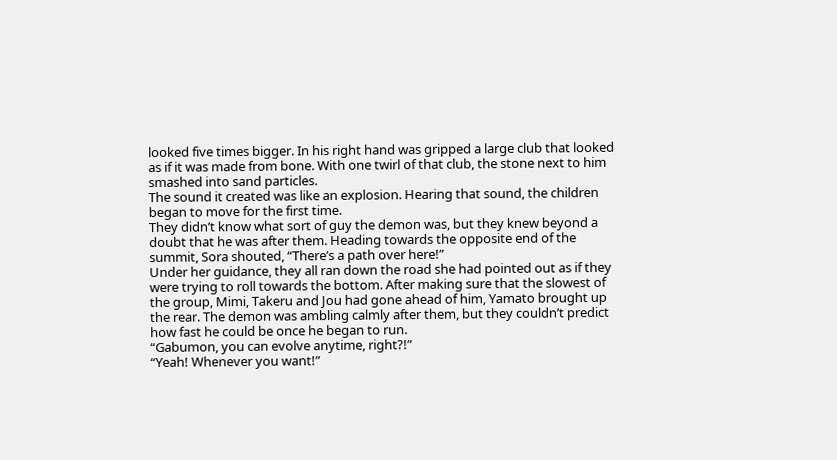looked five times bigger. In his right hand was gripped a large club that looked as if it was made from bone. With one twirl of that club, the stone next to him smashed into sand particles.
The sound it created was like an explosion. Hearing that sound, the children began to move for the first time.
They didn’t know what sort of guy the demon was, but they knew beyond a doubt that he was after them. Heading towards the opposite end of the summit, Sora shouted, “There’s a path over here!”
Under her guidance, they all ran down the road she had pointed out as if they were trying to roll towards the bottom. After making sure that the slowest of the group, Mimi, Takeru and Jou had gone ahead of him, Yamato brought up the rear. The demon was ambling calmly after them, but they couldn’t predict how fast he could be once he began to run.
“Gabumon, you can evolve anytime, right?!”
“Yeah! Whenever you want!”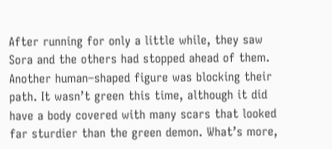After running for only a little while, they saw Sora and the others had stopped ahead of them.
Another human–shaped figure was blocking their path. It wasn’t green this time, although it did have a body covered with many scars that looked far sturdier than the green demon. What’s more,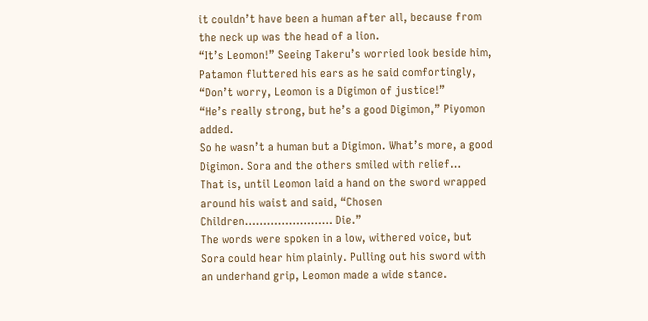it couldn’t have been a human after all, because from the neck up was the head of a lion.
“It’s Leomon!” Seeing Takeru’s worried look beside him, Patamon fluttered his ears as he said comfortingly, “Don’t worry, Leomon is a Digimon of justice!”
“He’s really strong, but he’s a good Digimon,” Piyomon added.
So he wasn’t a human but a Digimon. What’s more, a good Digimon. Sora and the others smiled with relief…
That is, until Leomon laid a hand on the sword wrapped around his waist and said, “Chosen Children…………………… Die.”
The words were spoken in a low, withered voice, but Sora could hear him plainly. Pulling out his sword with an underhand grip, Leomon made a wide stance.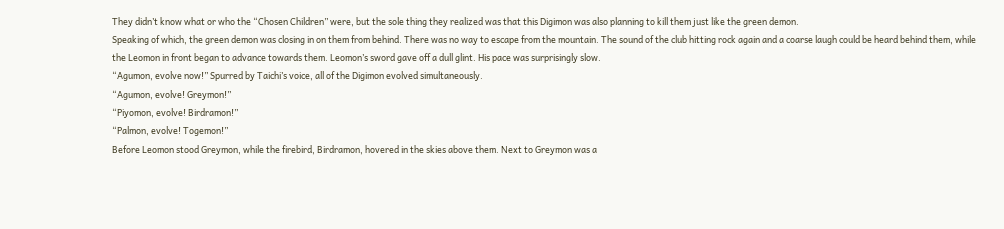They didn’t know what or who the “Chosen Children” were, but the sole thing they realized was that this Digimon was also planning to kill them just like the green demon.
Speaking of which, the green demon was closing in on them from behind. There was no way to escape from the mountain. The sound of the club hitting rock again and a coarse laugh could be heard behind them, while the Leomon in front began to advance towards them. Leomon’s sword gave off a dull glint. His pace was surprisingly slow.
“Agumon, evolve now!” Spurred by Taichi’s voice, all of the Digimon evolved simultaneously.
“Agumon, evolve! Greymon!”
“Piyomon, evolve! Birdramon!”
“Palmon, evolve! Togemon!”
Before Leomon stood Greymon, while the firebird, Birdramon, hovered in the skies above them. Next to Greymon was a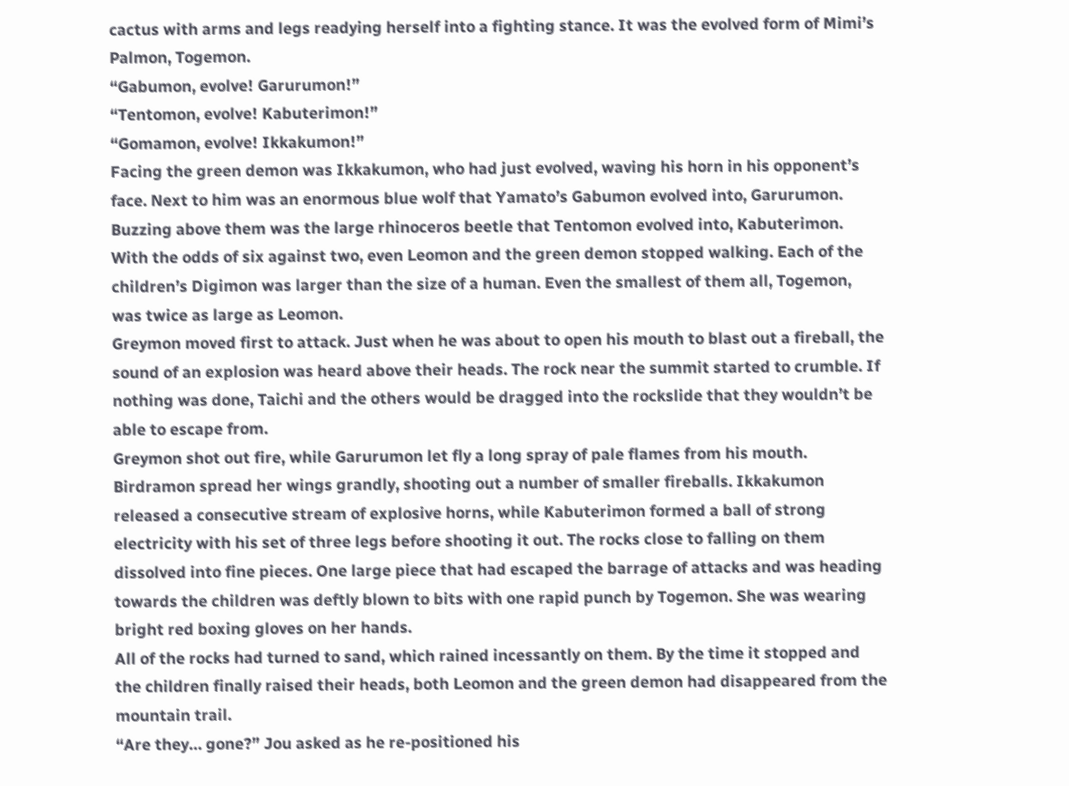cactus with arms and legs readying herself into a fighting stance. It was the evolved form of Mimi’s Palmon, Togemon.
“Gabumon, evolve! Garurumon!”
“Tentomon, evolve! Kabuterimon!”
“Gomamon, evolve! Ikkakumon!”
Facing the green demon was Ikkakumon, who had just evolved, waving his horn in his opponent’s face. Next to him was an enormous blue wolf that Yamato’s Gabumon evolved into, Garurumon. Buzzing above them was the large rhinoceros beetle that Tentomon evolved into, Kabuterimon.
With the odds of six against two, even Leomon and the green demon stopped walking. Each of the children’s Digimon was larger than the size of a human. Even the smallest of them all, Togemon, was twice as large as Leomon.
Greymon moved first to attack. Just when he was about to open his mouth to blast out a fireball, the sound of an explosion was heard above their heads. The rock near the summit started to crumble. If nothing was done, Taichi and the others would be dragged into the rockslide that they wouldn’t be able to escape from.
Greymon shot out fire, while Garurumon let fly a long spray of pale flames from his mouth. Birdramon spread her wings grandly, shooting out a number of smaller fireballs. Ikkakumon released a consecutive stream of explosive horns, while Kabuterimon formed a ball of strong electricity with his set of three legs before shooting it out. The rocks close to falling on them dissolved into fine pieces. One large piece that had escaped the barrage of attacks and was heading towards the children was deftly blown to bits with one rapid punch by Togemon. She was wearing bright red boxing gloves on her hands.
All of the rocks had turned to sand, which rained incessantly on them. By the time it stopped and the children finally raised their heads, both Leomon and the green demon had disappeared from the mountain trail.
“Are they… gone?” Jou asked as he re-positioned his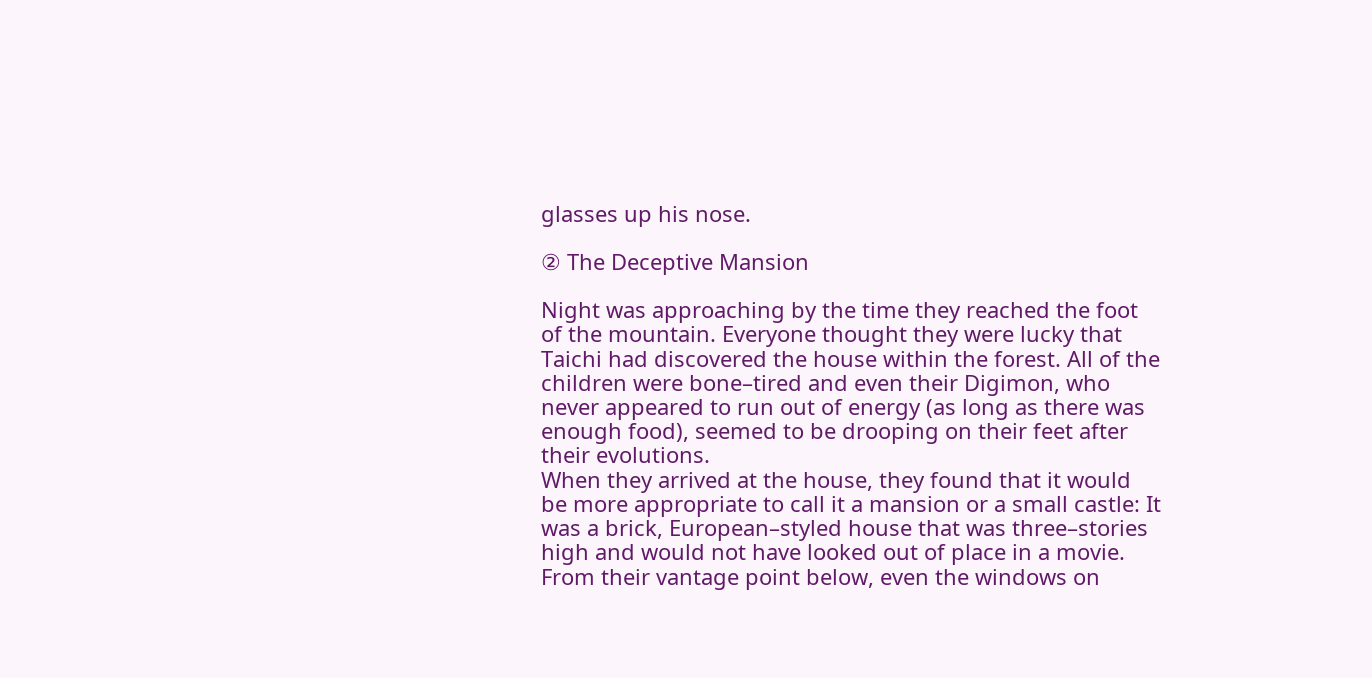glasses up his nose.

② The Deceptive Mansion

Night was approaching by the time they reached the foot of the mountain. Everyone thought they were lucky that Taichi had discovered the house within the forest. All of the children were bone–tired and even their Digimon, who never appeared to run out of energy (as long as there was enough food), seemed to be drooping on their feet after their evolutions.
When they arrived at the house, they found that it would be more appropriate to call it a mansion or a small castle: It was a brick, European–styled house that was three–stories high and would not have looked out of place in a movie. From their vantage point below, even the windows on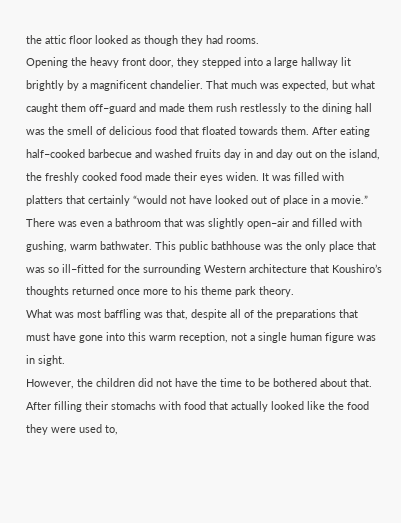the attic floor looked as though they had rooms.
Opening the heavy front door, they stepped into a large hallway lit brightly by a magnificent chandelier. That much was expected, but what caught them off–guard and made them rush restlessly to the dining hall was the smell of delicious food that floated towards them. After eating half–cooked barbecue and washed fruits day in and day out on the island, the freshly cooked food made their eyes widen. It was filled with platters that certainly “would not have looked out of place in a movie.”
There was even a bathroom that was slightly open–air and filled with gushing, warm bathwater. This public bathhouse was the only place that was so ill–fitted for the surrounding Western architecture that Koushiro’s thoughts returned once more to his theme park theory.
What was most baffling was that, despite all of the preparations that must have gone into this warm reception, not a single human figure was in sight.
However, the children did not have the time to be bothered about that. After filling their stomachs with food that actually looked like the food they were used to,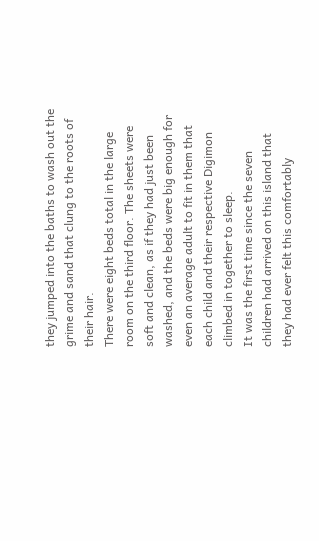they jumped into the baths to wash out the grime and sand that clung to the roots of their hair.
There were eight beds total in the large room on the third floor. The sheets were soft and clean, as if they had just been washed, and the beds were big enough for even an average adult to fit in them that each child and their respective Digimon climbed in together to sleep.
It was the first time since the seven children had arrived on this island that they had ever felt this comfortably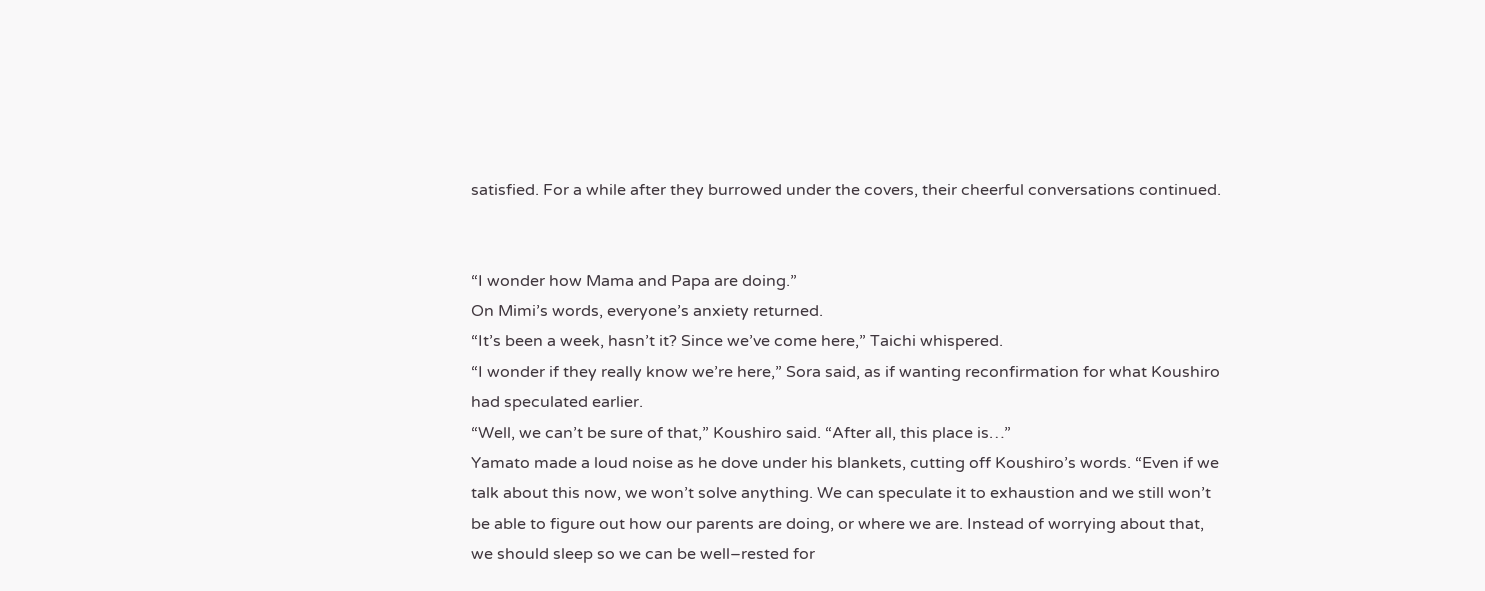satisfied. For a while after they burrowed under the covers, their cheerful conversations continued.


“I wonder how Mama and Papa are doing.”
On Mimi’s words, everyone’s anxiety returned.
“It’s been a week, hasn’t it? Since we’ve come here,” Taichi whispered.
“I wonder if they really know we’re here,” Sora said, as if wanting reconfirmation for what Koushiro had speculated earlier.
“Well, we can’t be sure of that,” Koushiro said. “After all, this place is…”
Yamato made a loud noise as he dove under his blankets, cutting off Koushiro’s words. “Even if we talk about this now, we won’t solve anything. We can speculate it to exhaustion and we still won’t be able to figure out how our parents are doing, or where we are. Instead of worrying about that, we should sleep so we can be well–rested for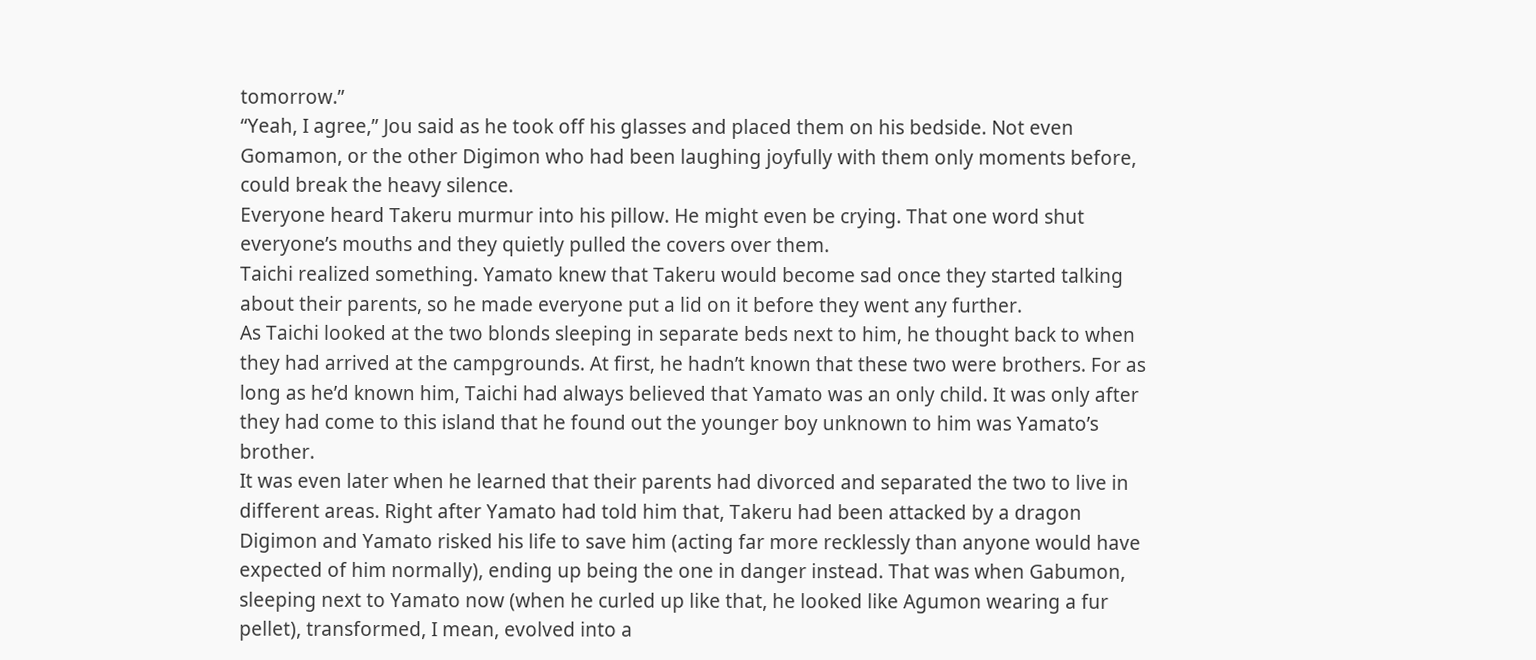tomorrow.”
“Yeah, I agree,” Jou said as he took off his glasses and placed them on his bedside. Not even Gomamon, or the other Digimon who had been laughing joyfully with them only moments before, could break the heavy silence.
Everyone heard Takeru murmur into his pillow. He might even be crying. That one word shut everyone’s mouths and they quietly pulled the covers over them.
Taichi realized something. Yamato knew that Takeru would become sad once they started talking about their parents, so he made everyone put a lid on it before they went any further.
As Taichi looked at the two blonds sleeping in separate beds next to him, he thought back to when they had arrived at the campgrounds. At first, he hadn’t known that these two were brothers. For as long as he’d known him, Taichi had always believed that Yamato was an only child. It was only after they had come to this island that he found out the younger boy unknown to him was Yamato’s brother.
It was even later when he learned that their parents had divorced and separated the two to live in different areas. Right after Yamato had told him that, Takeru had been attacked by a dragon Digimon and Yamato risked his life to save him (acting far more recklessly than anyone would have expected of him normally), ending up being the one in danger instead. That was when Gabumon, sleeping next to Yamato now (when he curled up like that, he looked like Agumon wearing a fur pellet), transformed, I mean, evolved into a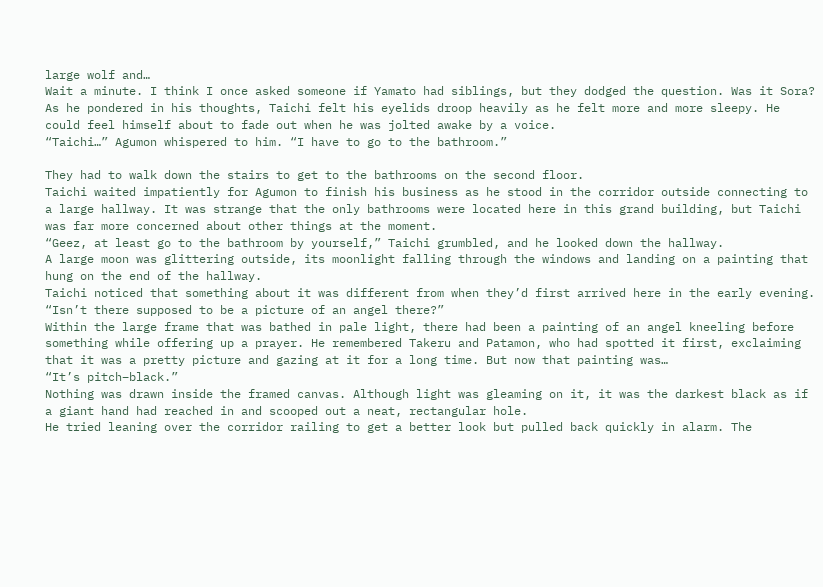large wolf and…
Wait a minute. I think I once asked someone if Yamato had siblings, but they dodged the question. Was it Sora?
As he pondered in his thoughts, Taichi felt his eyelids droop heavily as he felt more and more sleepy. He could feel himself about to fade out when he was jolted awake by a voice.
“Taichi…” Agumon whispered to him. “I have to go to the bathroom.”

They had to walk down the stairs to get to the bathrooms on the second floor.
Taichi waited impatiently for Agumon to finish his business as he stood in the corridor outside connecting to a large hallway. It was strange that the only bathrooms were located here in this grand building, but Taichi was far more concerned about other things at the moment.
“Geez, at least go to the bathroom by yourself,” Taichi grumbled, and he looked down the hallway.
A large moon was glittering outside, its moonlight falling through the windows and landing on a painting that hung on the end of the hallway.
Taichi noticed that something about it was different from when they’d first arrived here in the early evening.
“Isn’t there supposed to be a picture of an angel there?”
Within the large frame that was bathed in pale light, there had been a painting of an angel kneeling before something while offering up a prayer. He remembered Takeru and Patamon, who had spotted it first, exclaiming that it was a pretty picture and gazing at it for a long time. But now that painting was…
“It’s pitch–black.”
Nothing was drawn inside the framed canvas. Although light was gleaming on it, it was the darkest black as if a giant hand had reached in and scooped out a neat, rectangular hole.
He tried leaning over the corridor railing to get a better look but pulled back quickly in alarm. The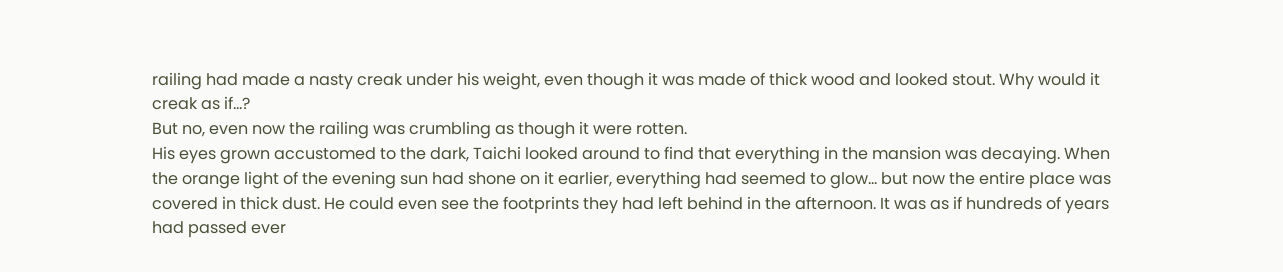railing had made a nasty creak under his weight, even though it was made of thick wood and looked stout. Why would it creak as if…?
But no, even now the railing was crumbling as though it were rotten.
His eyes grown accustomed to the dark, Taichi looked around to find that everything in the mansion was decaying. When the orange light of the evening sun had shone on it earlier, everything had seemed to glow… but now the entire place was covered in thick dust. He could even see the footprints they had left behind in the afternoon. It was as if hundreds of years had passed ever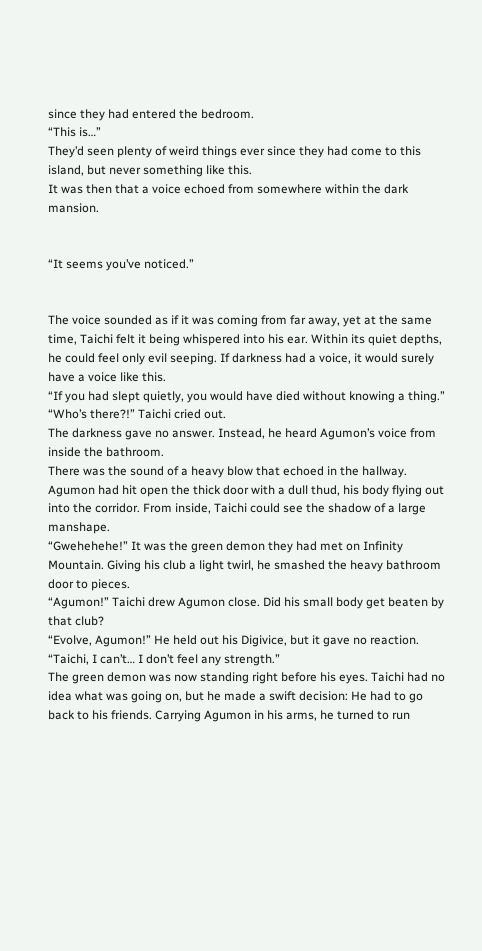since they had entered the bedroom.
“This is…”
They’d seen plenty of weird things ever since they had come to this island, but never something like this.
It was then that a voice echoed from somewhere within the dark mansion.


“It seems you’ve noticed.”


The voice sounded as if it was coming from far away, yet at the same time, Taichi felt it being whispered into his ear. Within its quiet depths, he could feel only evil seeping. If darkness had a voice, it would surely have a voice like this.
“If you had slept quietly, you would have died without knowing a thing.”
“Who’s there?!” Taichi cried out.
The darkness gave no answer. Instead, he heard Agumon’s voice from inside the bathroom.
There was the sound of a heavy blow that echoed in the hallway. Agumon had hit open the thick door with a dull thud, his body flying out into the corridor. From inside, Taichi could see the shadow of a large manshape.
“Gwehehehe!” It was the green demon they had met on Infinity Mountain. Giving his club a light twirl, he smashed the heavy bathroom door to pieces.
“Agumon!” Taichi drew Agumon close. Did his small body get beaten by that club?
“Evolve, Agumon!” He held out his Digivice, but it gave no reaction.
“Taichi, I can’t… I don’t feel any strength.”
The green demon was now standing right before his eyes. Taichi had no idea what was going on, but he made a swift decision: He had to go back to his friends. Carrying Agumon in his arms, he turned to run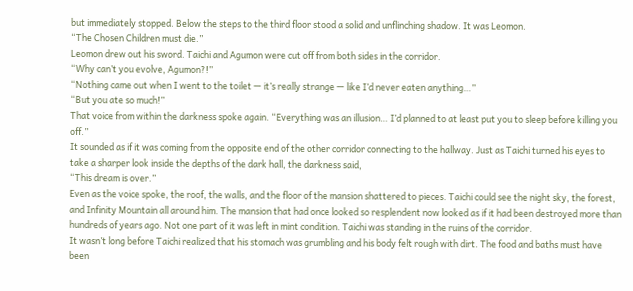but immediately stopped. Below the steps to the third floor stood a solid and unflinching shadow. It was Leomon.
“The Chosen Children must die.”
Leomon drew out his sword. Taichi and Agumon were cut off from both sides in the corridor.
“Why can’t you evolve, Agumon?!”
“Nothing came out when I went to the toilet — it’s really strange — like I’d never eaten anything…”
“But you ate so much!”
That voice from within the darkness spoke again. “Everything was an illusion… I’d planned to at least put you to sleep before killing you off.”
It sounded as if it was coming from the opposite end of the other corridor connecting to the hallway. Just as Taichi turned his eyes to take a sharper look inside the depths of the dark hall, the darkness said,
“This dream is over.”
Even as the voice spoke, the roof, the walls, and the floor of the mansion shattered to pieces. Taichi could see the night sky, the forest, and Infinity Mountain all around him. The mansion that had once looked so resplendent now looked as if it had been destroyed more than hundreds of years ago. Not one part of it was left in mint condition. Taichi was standing in the ruins of the corridor.
It wasn’t long before Taichi realized that his stomach was grumbling and his body felt rough with dirt. The food and baths must have been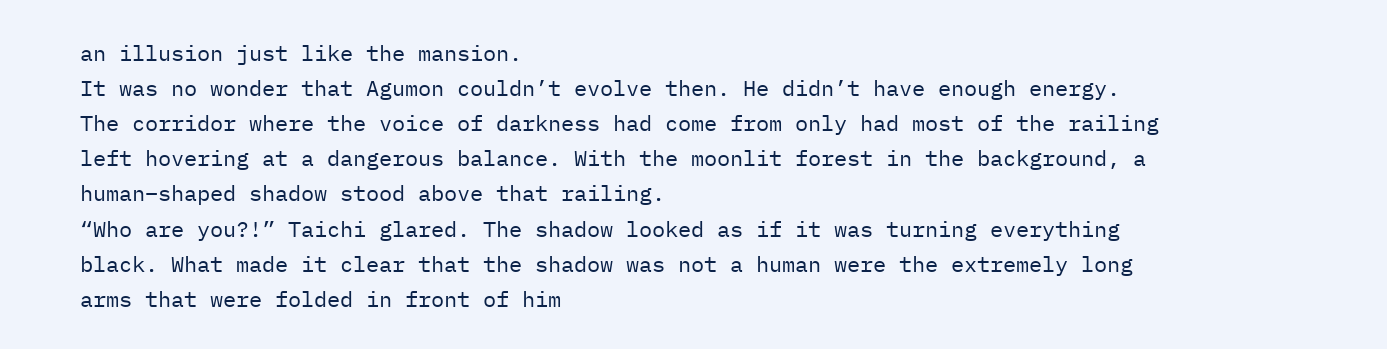an illusion just like the mansion.
It was no wonder that Agumon couldn’t evolve then. He didn’t have enough energy.
The corridor where the voice of darkness had come from only had most of the railing left hovering at a dangerous balance. With the moonlit forest in the background, a human–shaped shadow stood above that railing.
“Who are you?!” Taichi glared. The shadow looked as if it was turning everything black. What made it clear that the shadow was not a human were the extremely long arms that were folded in front of him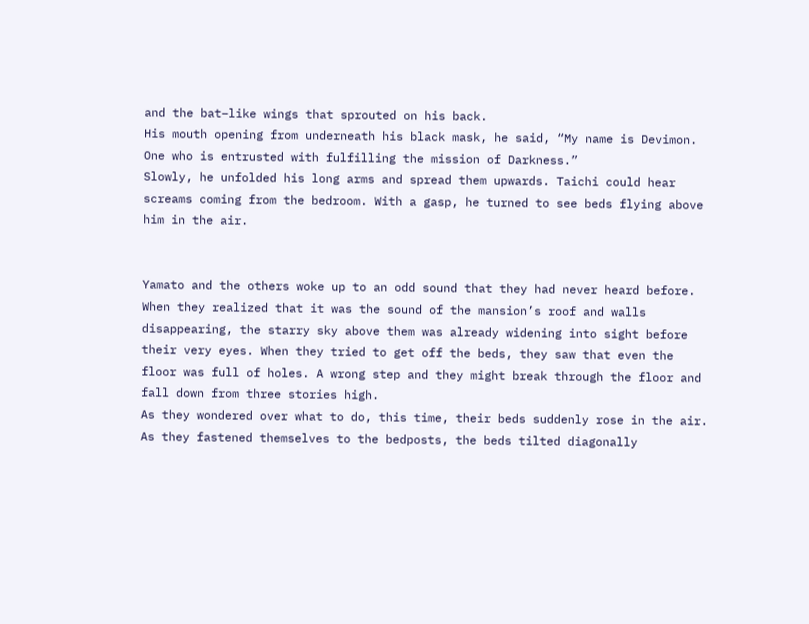and the bat–like wings that sprouted on his back.
His mouth opening from underneath his black mask, he said, “My name is Devimon. One who is entrusted with fulfilling the mission of Darkness.”
Slowly, he unfolded his long arms and spread them upwards. Taichi could hear screams coming from the bedroom. With a gasp, he turned to see beds flying above him in the air.


Yamato and the others woke up to an odd sound that they had never heard before. When they realized that it was the sound of the mansion’s roof and walls disappearing, the starry sky above them was already widening into sight before their very eyes. When they tried to get off the beds, they saw that even the floor was full of holes. A wrong step and they might break through the floor and fall down from three stories high.
As they wondered over what to do, this time, their beds suddenly rose in the air. As they fastened themselves to the bedposts, the beds tilted diagonally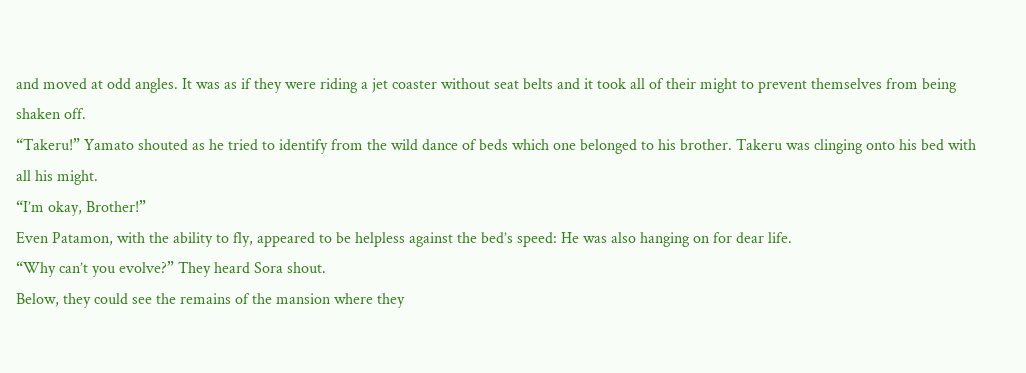and moved at odd angles. It was as if they were riding a jet coaster without seat belts and it took all of their might to prevent themselves from being shaken off.
“Takeru!” Yamato shouted as he tried to identify from the wild dance of beds which one belonged to his brother. Takeru was clinging onto his bed with all his might.
“I’m okay, Brother!”
Even Patamon, with the ability to fly, appeared to be helpless against the bed’s speed: He was also hanging on for dear life.
“Why can’t you evolve?” They heard Sora shout.
Below, they could see the remains of the mansion where they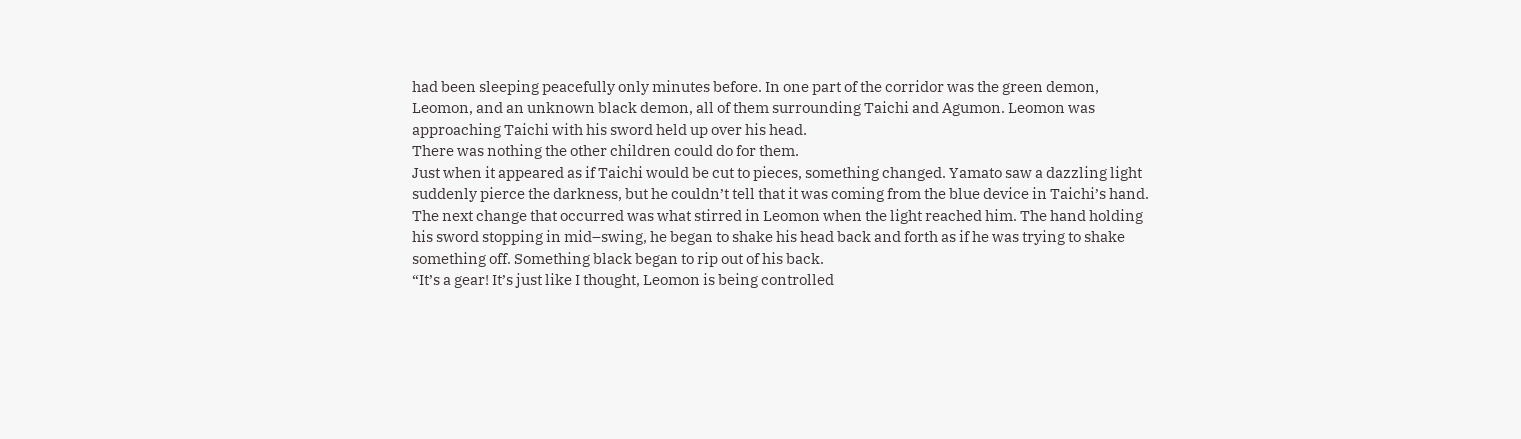had been sleeping peacefully only minutes before. In one part of the corridor was the green demon, Leomon, and an unknown black demon, all of them surrounding Taichi and Agumon. Leomon was approaching Taichi with his sword held up over his head.
There was nothing the other children could do for them.
Just when it appeared as if Taichi would be cut to pieces, something changed. Yamato saw a dazzling light suddenly pierce the darkness, but he couldn’t tell that it was coming from the blue device in Taichi’s hand.
The next change that occurred was what stirred in Leomon when the light reached him. The hand holding his sword stopping in mid–swing, he began to shake his head back and forth as if he was trying to shake something off. Something black began to rip out of his back.
“It’s a gear! It’s just like I thought, Leomon is being controlled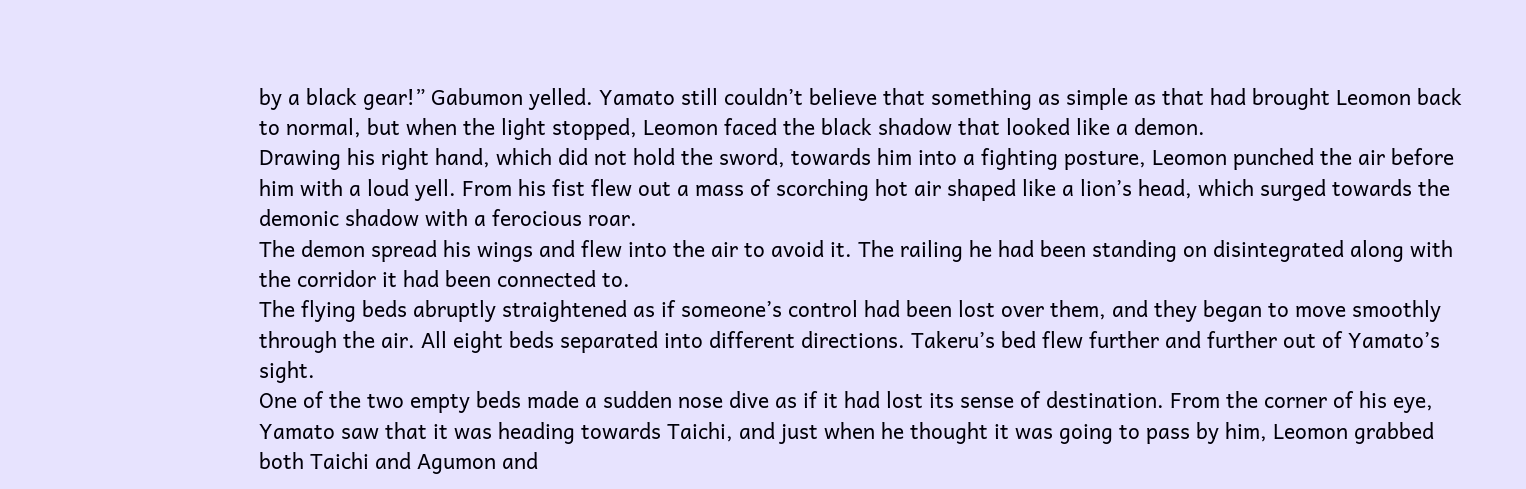by a black gear!” Gabumon yelled. Yamato still couldn’t believe that something as simple as that had brought Leomon back to normal, but when the light stopped, Leomon faced the black shadow that looked like a demon.
Drawing his right hand, which did not hold the sword, towards him into a fighting posture, Leomon punched the air before him with a loud yell. From his fist flew out a mass of scorching hot air shaped like a lion’s head, which surged towards the demonic shadow with a ferocious roar.
The demon spread his wings and flew into the air to avoid it. The railing he had been standing on disintegrated along with the corridor it had been connected to.
The flying beds abruptly straightened as if someone’s control had been lost over them, and they began to move smoothly through the air. All eight beds separated into different directions. Takeru’s bed flew further and further out of Yamato’s sight.
One of the two empty beds made a sudden nose dive as if it had lost its sense of destination. From the corner of his eye, Yamato saw that it was heading towards Taichi, and just when he thought it was going to pass by him, Leomon grabbed both Taichi and Agumon and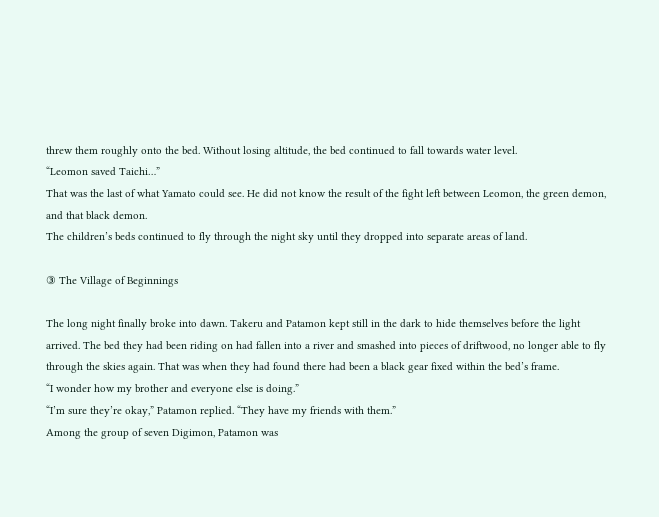threw them roughly onto the bed. Without losing altitude, the bed continued to fall towards water level.
“Leomon saved Taichi…”
That was the last of what Yamato could see. He did not know the result of the fight left between Leomon, the green demon, and that black demon.
The children’s beds continued to fly through the night sky until they dropped into separate areas of land.

③ The Village of Beginnings

The long night finally broke into dawn. Takeru and Patamon kept still in the dark to hide themselves before the light arrived. The bed they had been riding on had fallen into a river and smashed into pieces of driftwood, no longer able to fly through the skies again. That was when they had found there had been a black gear fixed within the bed’s frame.
“I wonder how my brother and everyone else is doing.”
“I’m sure they’re okay,” Patamon replied. “They have my friends with them.”
Among the group of seven Digimon, Patamon was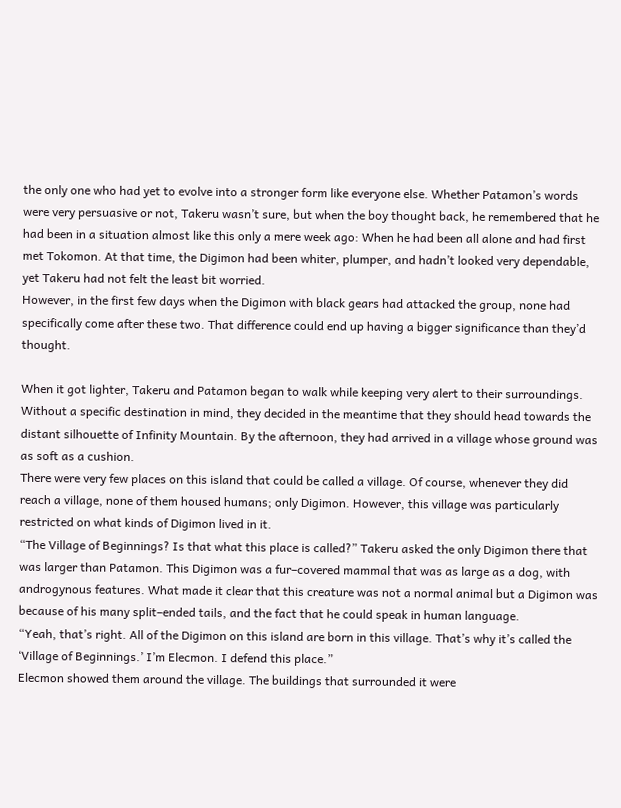the only one who had yet to evolve into a stronger form like everyone else. Whether Patamon’s words were very persuasive or not, Takeru wasn’t sure, but when the boy thought back, he remembered that he had been in a situation almost like this only a mere week ago: When he had been all alone and had first met Tokomon. At that time, the Digimon had been whiter, plumper, and hadn’t looked very dependable, yet Takeru had not felt the least bit worried.
However, in the first few days when the Digimon with black gears had attacked the group, none had specifically come after these two. That difference could end up having a bigger significance than they’d thought.

When it got lighter, Takeru and Patamon began to walk while keeping very alert to their surroundings. Without a specific destination in mind, they decided in the meantime that they should head towards the distant silhouette of Infinity Mountain. By the afternoon, they had arrived in a village whose ground was as soft as a cushion.
There were very few places on this island that could be called a village. Of course, whenever they did reach a village, none of them housed humans; only Digimon. However, this village was particularly restricted on what kinds of Digimon lived in it.
“The Village of Beginnings? Is that what this place is called?” Takeru asked the only Digimon there that was larger than Patamon. This Digimon was a fur–covered mammal that was as large as a dog, with androgynous features. What made it clear that this creature was not a normal animal but a Digimon was because of his many split–ended tails, and the fact that he could speak in human language.
“Yeah, that’s right. All of the Digimon on this island are born in this village. That’s why it’s called the ‘Village of Beginnings.’ I’m Elecmon. I defend this place.”
Elecmon showed them around the village. The buildings that surrounded it were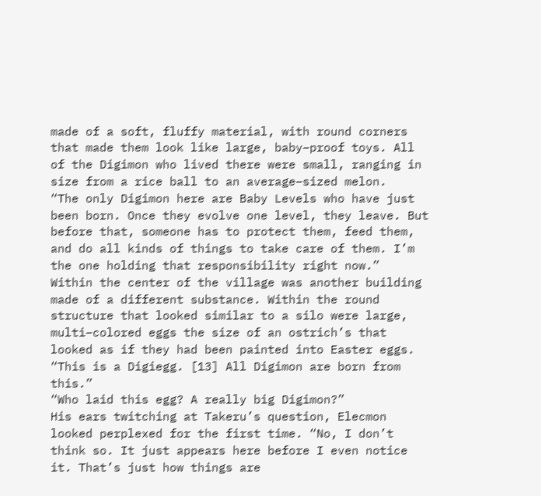made of a soft, fluffy material, with round corners that made them look like large, baby–proof toys. All of the Digimon who lived there were small, ranging in size from a rice ball to an average–sized melon.
“The only Digimon here are Baby Levels who have just been born. Once they evolve one level, they leave. But before that, someone has to protect them, feed them, and do all kinds of things to take care of them. I’m the one holding that responsibility right now.”
Within the center of the village was another building made of a different substance. Within the round structure that looked similar to a silo were large, multi–colored eggs the size of an ostrich’s that looked as if they had been painted into Easter eggs.
“This is a Digiegg. [13] All Digimon are born from this.”
“Who laid this egg? A really big Digimon?”
His ears twitching at Takeru’s question, Elecmon looked perplexed for the first time. “No, I don’t think so. It just appears here before I even notice it. That’s just how things are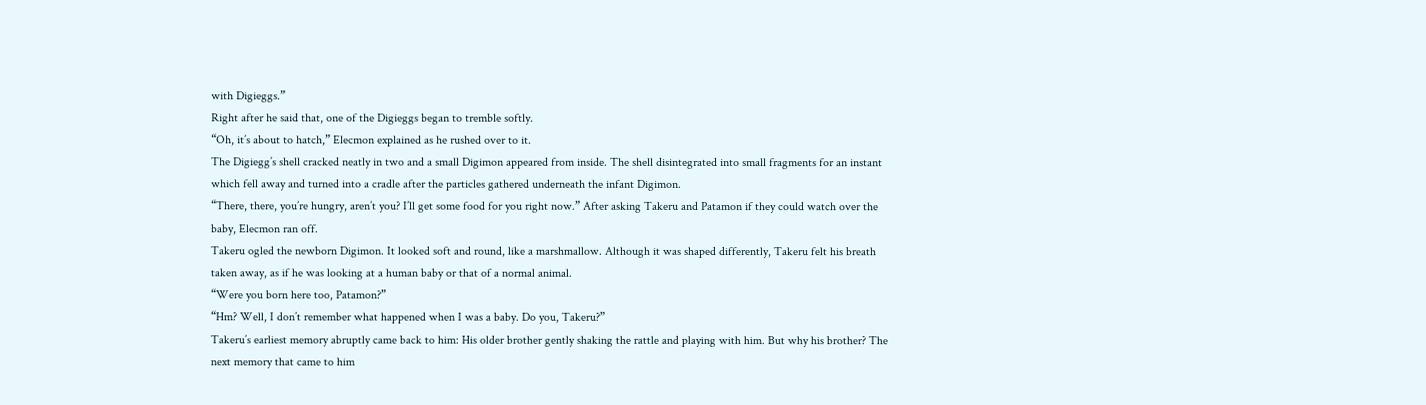with Digieggs.”
Right after he said that, one of the Digieggs began to tremble softly.
“Oh, it’s about to hatch,” Elecmon explained as he rushed over to it.
The Digiegg’s shell cracked neatly in two and a small Digimon appeared from inside. The shell disintegrated into small fragments for an instant which fell away and turned into a cradle after the particles gathered underneath the infant Digimon.
“There, there, you’re hungry, aren’t you? I’ll get some food for you right now.” After asking Takeru and Patamon if they could watch over the baby, Elecmon ran off.
Takeru ogled the newborn Digimon. It looked soft and round, like a marshmallow. Although it was shaped differently, Takeru felt his breath taken away, as if he was looking at a human baby or that of a normal animal.
“Were you born here too, Patamon?”
“Hm? Well, I don’t remember what happened when I was a baby. Do you, Takeru?”
Takeru’s earliest memory abruptly came back to him: His older brother gently shaking the rattle and playing with him. But why his brother? The next memory that came to him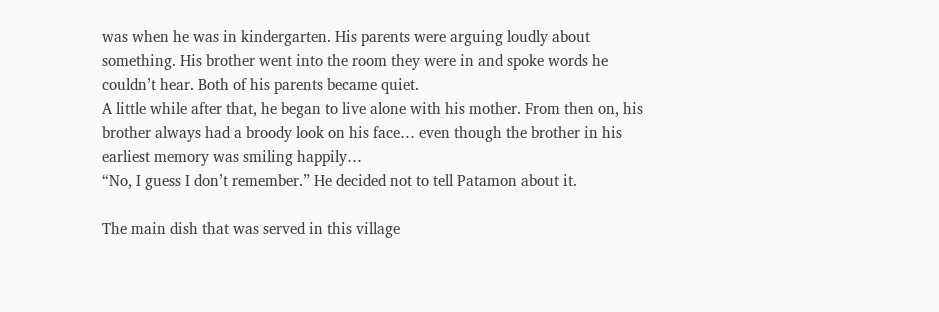was when he was in kindergarten. His parents were arguing loudly about something. His brother went into the room they were in and spoke words he couldn’t hear. Both of his parents became quiet.
A little while after that, he began to live alone with his mother. From then on, his brother always had a broody look on his face… even though the brother in his earliest memory was smiling happily…
“No, I guess I don’t remember.” He decided not to tell Patamon about it.

The main dish that was served in this village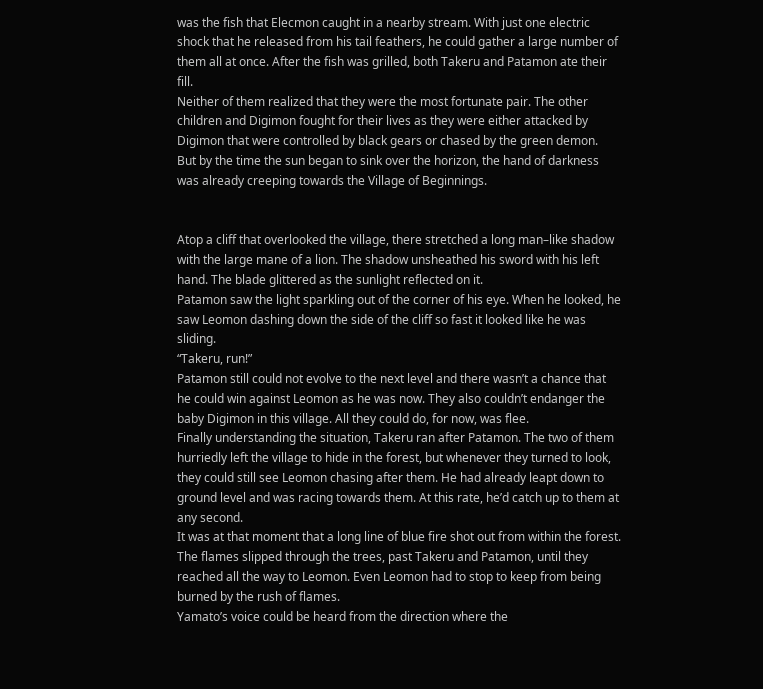was the fish that Elecmon caught in a nearby stream. With just one electric shock that he released from his tail feathers, he could gather a large number of them all at once. After the fish was grilled, both Takeru and Patamon ate their fill.
Neither of them realized that they were the most fortunate pair. The other children and Digimon fought for their lives as they were either attacked by Digimon that were controlled by black gears or chased by the green demon.
But by the time the sun began to sink over the horizon, the hand of darkness was already creeping towards the Village of Beginnings.


Atop a cliff that overlooked the village, there stretched a long man–like shadow with the large mane of a lion. The shadow unsheathed his sword with his left hand. The blade glittered as the sunlight reflected on it.
Patamon saw the light sparkling out of the corner of his eye. When he looked, he saw Leomon dashing down the side of the cliff so fast it looked like he was sliding.
“Takeru, run!”
Patamon still could not evolve to the next level and there wasn’t a chance that he could win against Leomon as he was now. They also couldn’t endanger the baby Digimon in this village. All they could do, for now, was flee.
Finally understanding the situation, Takeru ran after Patamon. The two of them hurriedly left the village to hide in the forest, but whenever they turned to look, they could still see Leomon chasing after them. He had already leapt down to ground level and was racing towards them. At this rate, he’d catch up to them at any second.
It was at that moment that a long line of blue fire shot out from within the forest. The flames slipped through the trees, past Takeru and Patamon, until they reached all the way to Leomon. Even Leomon had to stop to keep from being burned by the rush of flames.
Yamato’s voice could be heard from the direction where the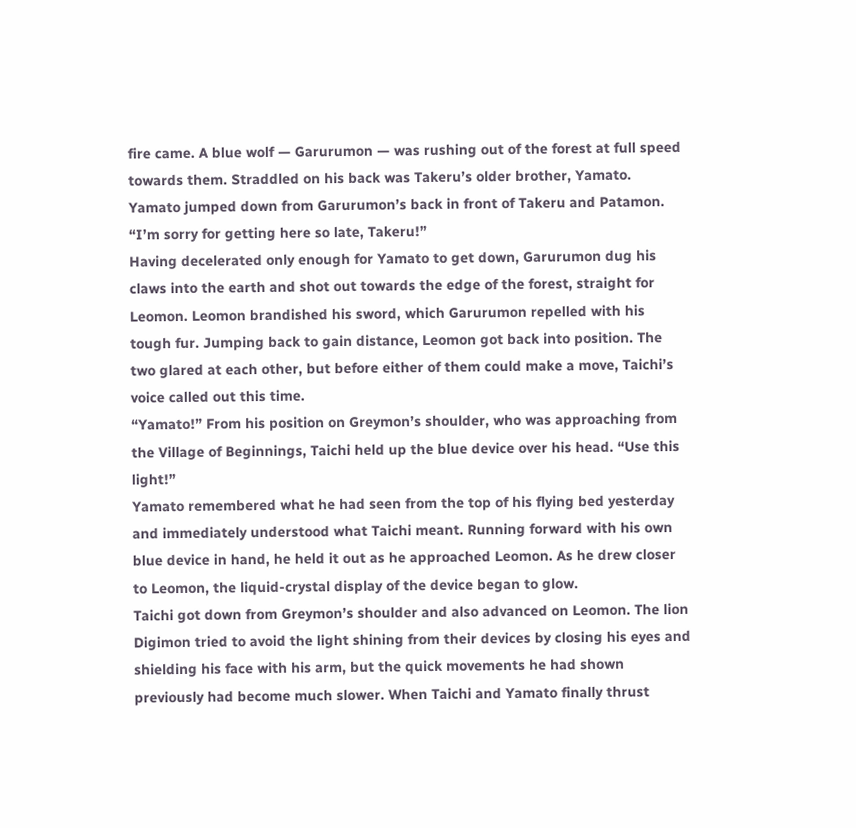fire came. A blue wolf — Garurumon — was rushing out of the forest at full speed towards them. Straddled on his back was Takeru’s older brother, Yamato.
Yamato jumped down from Garurumon’s back in front of Takeru and Patamon. “I’m sorry for getting here so late, Takeru!”
Having decelerated only enough for Yamato to get down, Garurumon dug his claws into the earth and shot out towards the edge of the forest, straight for Leomon. Leomon brandished his sword, which Garurumon repelled with his tough fur. Jumping back to gain distance, Leomon got back into position. The two glared at each other, but before either of them could make a move, Taichi’s voice called out this time.
“Yamato!” From his position on Greymon’s shoulder, who was approaching from the Village of Beginnings, Taichi held up the blue device over his head. “Use this light!”
Yamato remembered what he had seen from the top of his flying bed yesterday and immediately understood what Taichi meant. Running forward with his own blue device in hand, he held it out as he approached Leomon. As he drew closer to Leomon, the liquid-crystal display of the device began to glow.
Taichi got down from Greymon’s shoulder and also advanced on Leomon. The lion Digimon tried to avoid the light shining from their devices by closing his eyes and shielding his face with his arm, but the quick movements he had shown previously had become much slower. When Taichi and Yamato finally thrust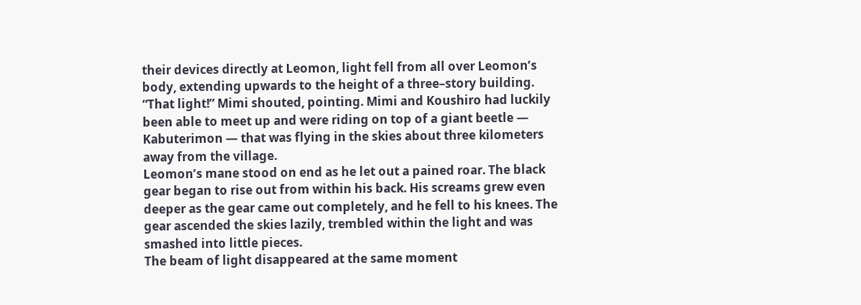their devices directly at Leomon, light fell from all over Leomon’s body, extending upwards to the height of a three–story building.
“That light!” Mimi shouted, pointing. Mimi and Koushiro had luckily been able to meet up and were riding on top of a giant beetle — Kabuterimon — that was flying in the skies about three kilometers away from the village.
Leomon’s mane stood on end as he let out a pained roar. The black gear began to rise out from within his back. His screams grew even deeper as the gear came out completely, and he fell to his knees. The gear ascended the skies lazily, trembled within the light and was smashed into little pieces.
The beam of light disappeared at the same moment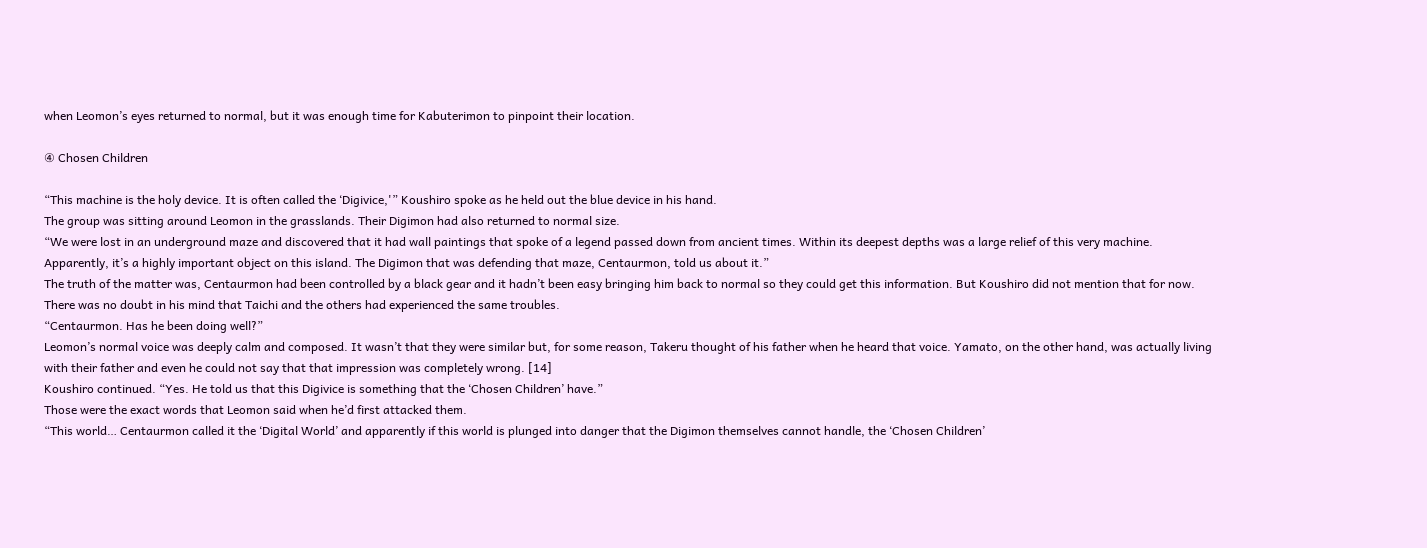when Leomon’s eyes returned to normal, but it was enough time for Kabuterimon to pinpoint their location.

④ Chosen Children

“This machine is the holy device. It is often called the ‘Digivice,'” Koushiro spoke as he held out the blue device in his hand.
The group was sitting around Leomon in the grasslands. Their Digimon had also returned to normal size.
“We were lost in an underground maze and discovered that it had wall paintings that spoke of a legend passed down from ancient times. Within its deepest depths was a large relief of this very machine. Apparently, it’s a highly important object on this island. The Digimon that was defending that maze, Centaurmon, told us about it.”
The truth of the matter was, Centaurmon had been controlled by a black gear and it hadn’t been easy bringing him back to normal so they could get this information. But Koushiro did not mention that for now. There was no doubt in his mind that Taichi and the others had experienced the same troubles.
“Centaurmon. Has he been doing well?”
Leomon’s normal voice was deeply calm and composed. It wasn’t that they were similar but, for some reason, Takeru thought of his father when he heard that voice. Yamato, on the other hand, was actually living with their father and even he could not say that that impression was completely wrong. [14]
Koushiro continued. “Yes. He told us that this Digivice is something that the ‘Chosen Children’ have.”
Those were the exact words that Leomon said when he’d first attacked them.
“This world… Centaurmon called it the ‘Digital World’ and apparently if this world is plunged into danger that the Digimon themselves cannot handle, the ‘Chosen Children’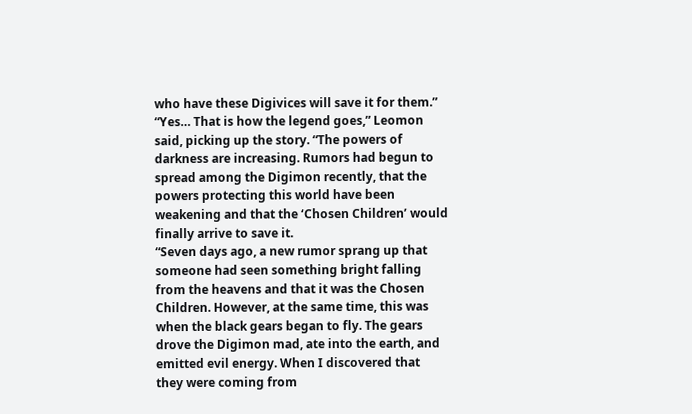who have these Digivices will save it for them.”
“Yes… That is how the legend goes,” Leomon said, picking up the story. “The powers of darkness are increasing. Rumors had begun to spread among the Digimon recently, that the powers protecting this world have been weakening and that the ‘Chosen Children’ would finally arrive to save it.
“Seven days ago, a new rumor sprang up that someone had seen something bright falling from the heavens and that it was the Chosen Children. However, at the same time, this was when the black gears began to fly. The gears drove the Digimon mad, ate into the earth, and emitted evil energy. When I discovered that they were coming from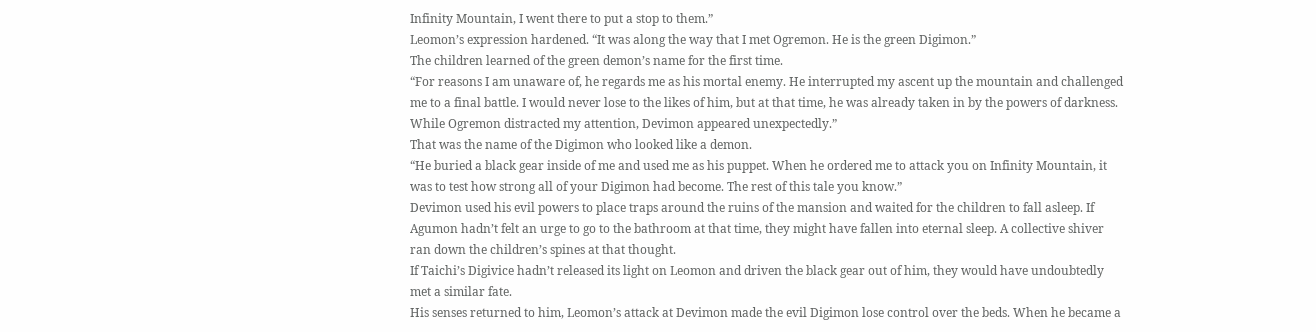Infinity Mountain, I went there to put a stop to them.”
Leomon’s expression hardened. “It was along the way that I met Ogremon. He is the green Digimon.”
The children learned of the green demon’s name for the first time.
“For reasons I am unaware of, he regards me as his mortal enemy. He interrupted my ascent up the mountain and challenged me to a final battle. I would never lose to the likes of him, but at that time, he was already taken in by the powers of darkness. While Ogremon distracted my attention, Devimon appeared unexpectedly.”
That was the name of the Digimon who looked like a demon.
“He buried a black gear inside of me and used me as his puppet. When he ordered me to attack you on Infinity Mountain, it was to test how strong all of your Digimon had become. The rest of this tale you know.”
Devimon used his evil powers to place traps around the ruins of the mansion and waited for the children to fall asleep. If Agumon hadn’t felt an urge to go to the bathroom at that time, they might have fallen into eternal sleep. A collective shiver ran down the children’s spines at that thought.
If Taichi’s Digivice hadn’t released its light on Leomon and driven the black gear out of him, they would have undoubtedly met a similar fate.
His senses returned to him, Leomon’s attack at Devimon made the evil Digimon lose control over the beds. When he became a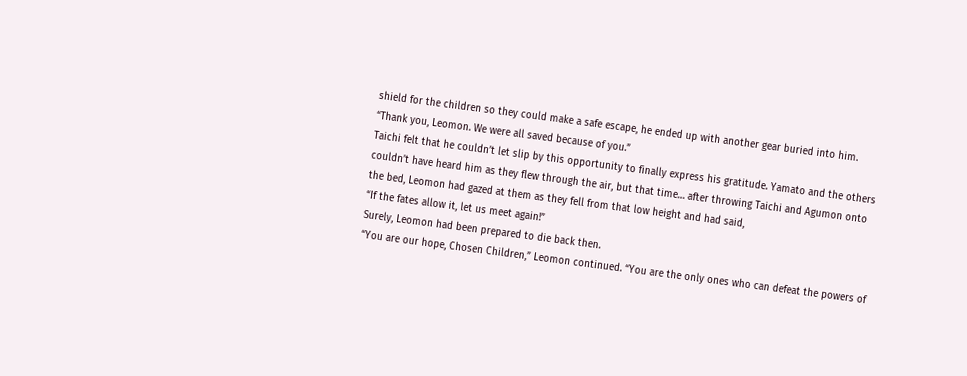shield for the children so they could make a safe escape, he ended up with another gear buried into him.
“Thank you, Leomon. We were all saved because of you.”
Taichi felt that he couldn’t let slip by this opportunity to finally express his gratitude. Yamato and the others couldn’t have heard him as they flew through the air, but that time… after throwing Taichi and Agumon onto the bed, Leomon had gazed at them as they fell from that low height and had said,
“If the fates allow it, let us meet again!”
Surely, Leomon had been prepared to die back then.
“You are our hope, Chosen Children,” Leomon continued. “You are the only ones who can defeat the powers of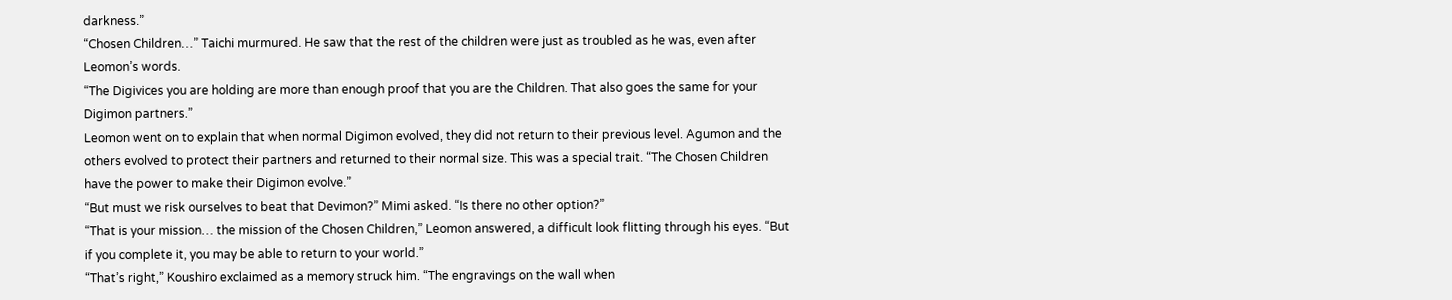darkness.”
“Chosen Children…” Taichi murmured. He saw that the rest of the children were just as troubled as he was, even after Leomon’s words.
“The Digivices you are holding are more than enough proof that you are the Children. That also goes the same for your Digimon partners.”
Leomon went on to explain that when normal Digimon evolved, they did not return to their previous level. Agumon and the others evolved to protect their partners and returned to their normal size. This was a special trait. “The Chosen Children have the power to make their Digimon evolve.”
“But must we risk ourselves to beat that Devimon?” Mimi asked. “Is there no other option?”
“That is your mission… the mission of the Chosen Children,” Leomon answered, a difficult look flitting through his eyes. “But if you complete it, you may be able to return to your world.”
“That’s right,” Koushiro exclaimed as a memory struck him. “The engravings on the wall when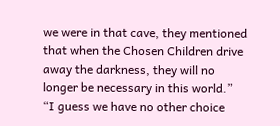we were in that cave, they mentioned that when the Chosen Children drive away the darkness, they will no longer be necessary in this world.”
“I guess we have no other choice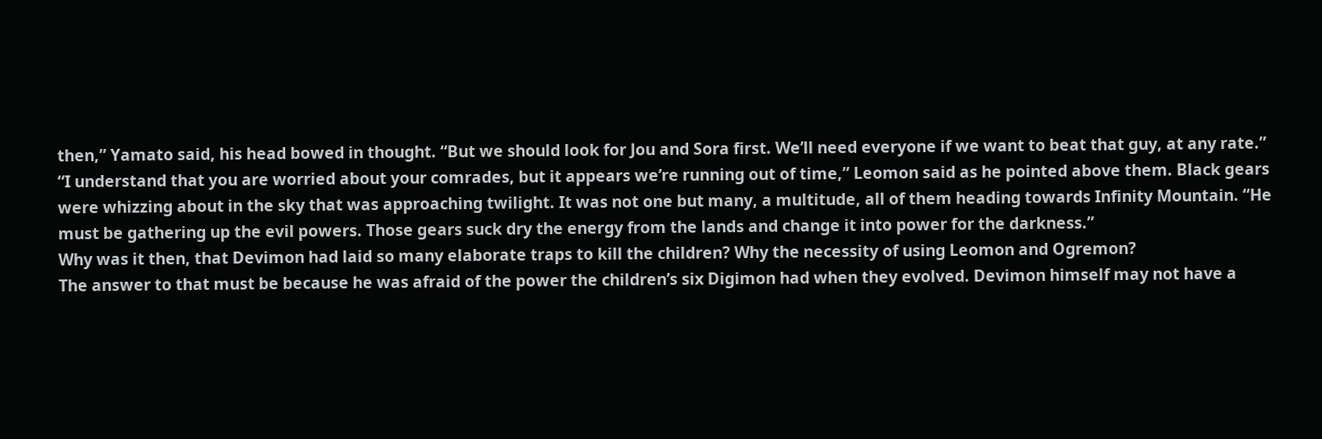then,” Yamato said, his head bowed in thought. “But we should look for Jou and Sora first. We’ll need everyone if we want to beat that guy, at any rate.”
“I understand that you are worried about your comrades, but it appears we’re running out of time,” Leomon said as he pointed above them. Black gears were whizzing about in the sky that was approaching twilight. It was not one but many, a multitude, all of them heading towards Infinity Mountain. “He must be gathering up the evil powers. Those gears suck dry the energy from the lands and change it into power for the darkness.”
Why was it then, that Devimon had laid so many elaborate traps to kill the children? Why the necessity of using Leomon and Ogremon?
The answer to that must be because he was afraid of the power the children’s six Digimon had when they evolved. Devimon himself may not have a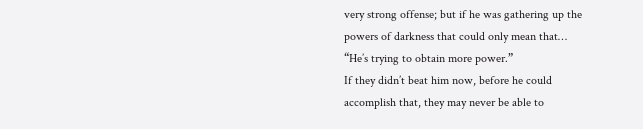very strong offense; but if he was gathering up the powers of darkness that could only mean that…
“He’s trying to obtain more power.”
If they didn’t beat him now, before he could accomplish that, they may never be able to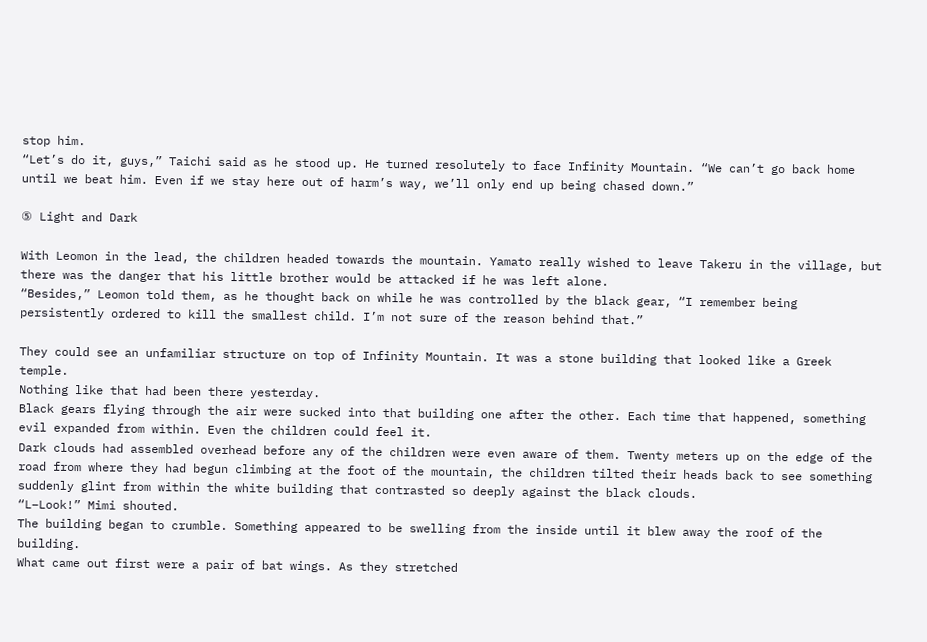stop him.
“Let’s do it, guys,” Taichi said as he stood up. He turned resolutely to face Infinity Mountain. “We can’t go back home until we beat him. Even if we stay here out of harm’s way, we’ll only end up being chased down.”

⑤ Light and Dark

With Leomon in the lead, the children headed towards the mountain. Yamato really wished to leave Takeru in the village, but there was the danger that his little brother would be attacked if he was left alone.
“Besides,” Leomon told them, as he thought back on while he was controlled by the black gear, “I remember being persistently ordered to kill the smallest child. I’m not sure of the reason behind that.”

They could see an unfamiliar structure on top of Infinity Mountain. It was a stone building that looked like a Greek temple.
Nothing like that had been there yesterday.
Black gears flying through the air were sucked into that building one after the other. Each time that happened, something evil expanded from within. Even the children could feel it.
Dark clouds had assembled overhead before any of the children were even aware of them. Twenty meters up on the edge of the road from where they had begun climbing at the foot of the mountain, the children tilted their heads back to see something suddenly glint from within the white building that contrasted so deeply against the black clouds.
“L–Look!” Mimi shouted.
The building began to crumble. Something appeared to be swelling from the inside until it blew away the roof of the building.
What came out first were a pair of bat wings. As they stretched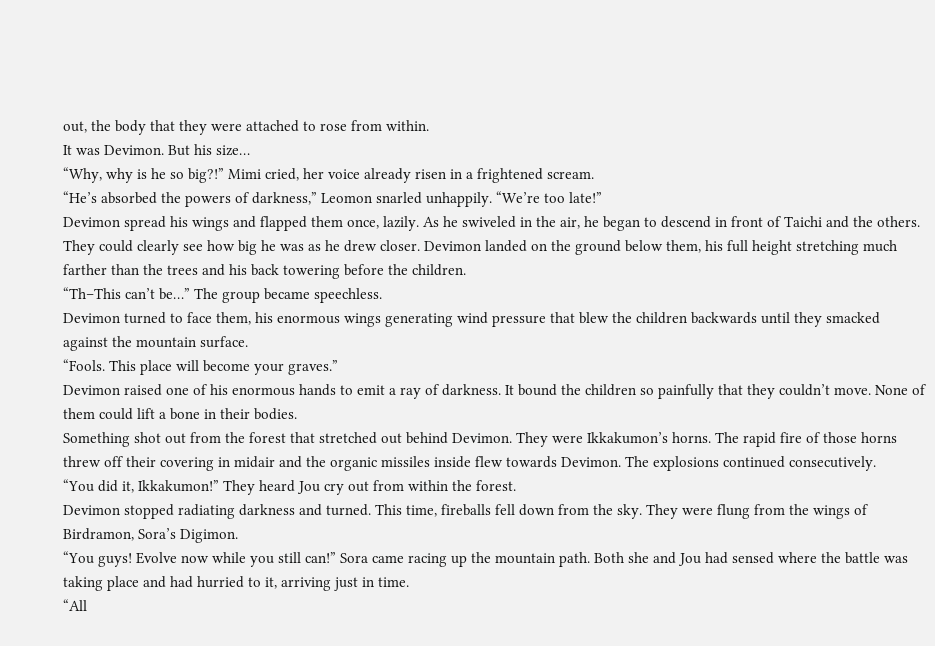out, the body that they were attached to rose from within.
It was Devimon. But his size…
“Why, why is he so big?!” Mimi cried, her voice already risen in a frightened scream.
“He’s absorbed the powers of darkness,” Leomon snarled unhappily. “We’re too late!”
Devimon spread his wings and flapped them once, lazily. As he swiveled in the air, he began to descend in front of Taichi and the others. They could clearly see how big he was as he drew closer. Devimon landed on the ground below them, his full height stretching much farther than the trees and his back towering before the children.
“Th–This can’t be…” The group became speechless.
Devimon turned to face them, his enormous wings generating wind pressure that blew the children backwards until they smacked against the mountain surface.
“Fools. This place will become your graves.”
Devimon raised one of his enormous hands to emit a ray of darkness. It bound the children so painfully that they couldn’t move. None of them could lift a bone in their bodies.
Something shot out from the forest that stretched out behind Devimon. They were Ikkakumon’s horns. The rapid fire of those horns threw off their covering in midair and the organic missiles inside flew towards Devimon. The explosions continued consecutively.
“You did it, Ikkakumon!” They heard Jou cry out from within the forest.
Devimon stopped radiating darkness and turned. This time, fireballs fell down from the sky. They were flung from the wings of Birdramon, Sora’s Digimon.
“You guys! Evolve now while you still can!” Sora came racing up the mountain path. Both she and Jou had sensed where the battle was taking place and had hurried to it, arriving just in time.
“All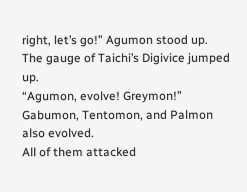right, let’s go!” Agumon stood up. The gauge of Taichi’s Digivice jumped up.
“Agumon, evolve! Greymon!”
Gabumon, Tentomon, and Palmon also evolved.
All of them attacked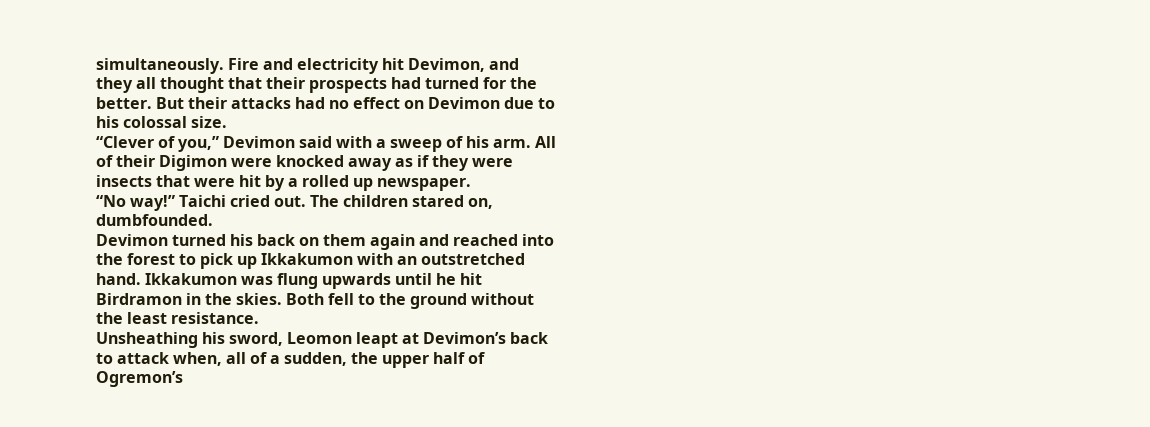simultaneously. Fire and electricity hit Devimon, and they all thought that their prospects had turned for the better. But their attacks had no effect on Devimon due to his colossal size.
“Clever of you,” Devimon said with a sweep of his arm. All of their Digimon were knocked away as if they were insects that were hit by a rolled up newspaper.
“No way!” Taichi cried out. The children stared on, dumbfounded.
Devimon turned his back on them again and reached into the forest to pick up Ikkakumon with an outstretched hand. Ikkakumon was flung upwards until he hit Birdramon in the skies. Both fell to the ground without the least resistance.
Unsheathing his sword, Leomon leapt at Devimon’s back to attack when, all of a sudden, the upper half of Ogremon’s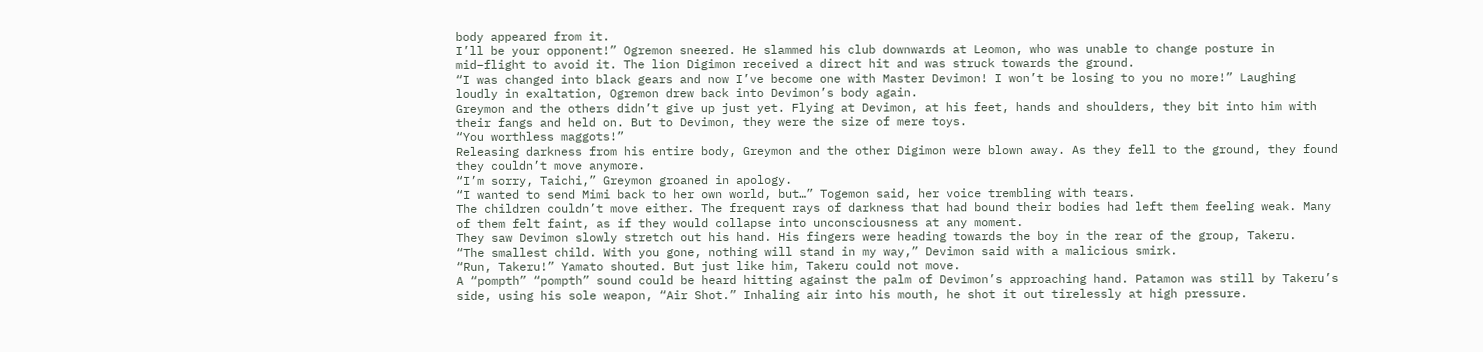body appeared from it.
I’ll be your opponent!” Ogremon sneered. He slammed his club downwards at Leomon, who was unable to change posture in mid–flight to avoid it. The lion Digimon received a direct hit and was struck towards the ground.
“I was changed into black gears and now I’ve become one with Master Devimon! I won’t be losing to you no more!” Laughing loudly in exaltation, Ogremon drew back into Devimon’s body again.
Greymon and the others didn’t give up just yet. Flying at Devimon, at his feet, hands and shoulders, they bit into him with their fangs and held on. But to Devimon, they were the size of mere toys.
“You worthless maggots!”
Releasing darkness from his entire body, Greymon and the other Digimon were blown away. As they fell to the ground, they found they couldn’t move anymore.
“I’m sorry, Taichi,” Greymon groaned in apology.
“I wanted to send Mimi back to her own world, but…” Togemon said, her voice trembling with tears.
The children couldn’t move either. The frequent rays of darkness that had bound their bodies had left them feeling weak. Many of them felt faint, as if they would collapse into unconsciousness at any moment.
They saw Devimon slowly stretch out his hand. His fingers were heading towards the boy in the rear of the group, Takeru.
“The smallest child. With you gone, nothing will stand in my way,” Devimon said with a malicious smirk.
“Run, Takeru!” Yamato shouted. But just like him, Takeru could not move.
A “pompth” “pompth” sound could be heard hitting against the palm of Devimon’s approaching hand. Patamon was still by Takeru’s side, using his sole weapon, “Air Shot.” Inhaling air into his mouth, he shot it out tirelessly at high pressure.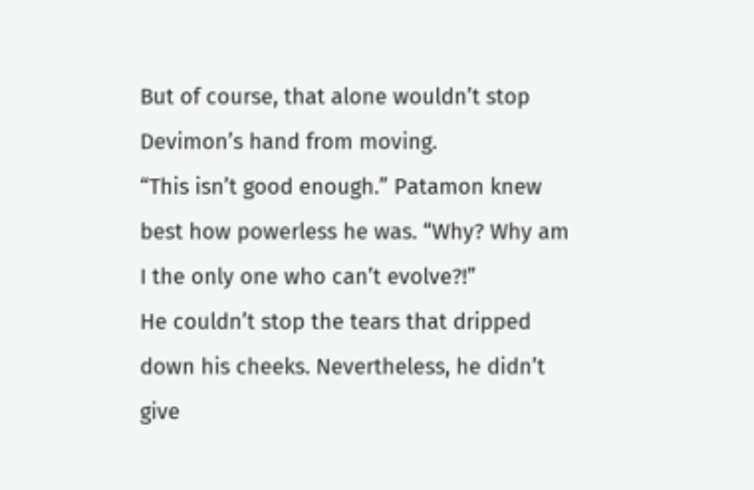But of course, that alone wouldn’t stop Devimon’s hand from moving.
“This isn’t good enough.” Patamon knew best how powerless he was. “Why? Why am I the only one who can’t evolve?!”
He couldn’t stop the tears that dripped down his cheeks. Nevertheless, he didn’t give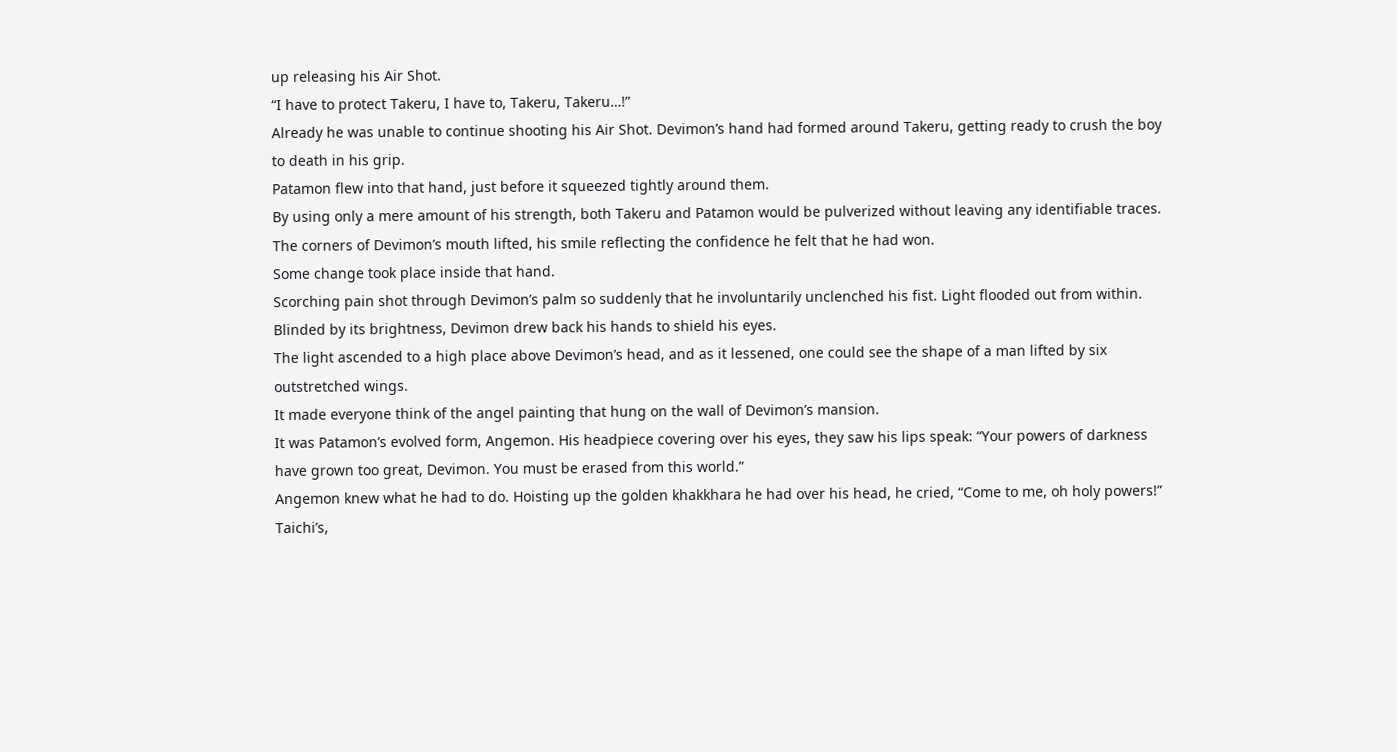up releasing his Air Shot.
“I have to protect Takeru, I have to, Takeru, Takeru…!”
Already he was unable to continue shooting his Air Shot. Devimon’s hand had formed around Takeru, getting ready to crush the boy to death in his grip.
Patamon flew into that hand, just before it squeezed tightly around them.
By using only a mere amount of his strength, both Takeru and Patamon would be pulverized without leaving any identifiable traces. The corners of Devimon’s mouth lifted, his smile reflecting the confidence he felt that he had won.
Some change took place inside that hand.
Scorching pain shot through Devimon’s palm so suddenly that he involuntarily unclenched his fist. Light flooded out from within. Blinded by its brightness, Devimon drew back his hands to shield his eyes.
The light ascended to a high place above Devimon’s head, and as it lessened, one could see the shape of a man lifted by six outstretched wings.
It made everyone think of the angel painting that hung on the wall of Devimon’s mansion.
It was Patamon’s evolved form, Angemon. His headpiece covering over his eyes, they saw his lips speak: “Your powers of darkness have grown too great, Devimon. You must be erased from this world.”
Angemon knew what he had to do. Hoisting up the golden khakkhara he had over his head, he cried, “Come to me, oh holy powers!”
Taichi’s,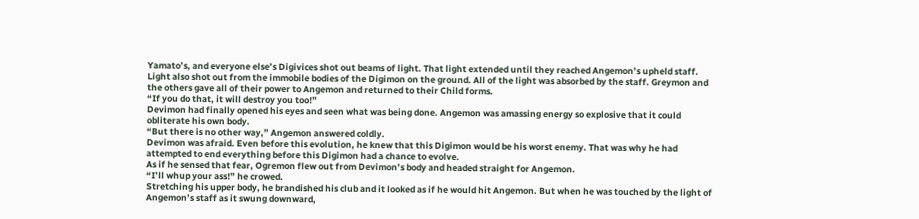Yamato’s, and everyone else’s Digivices shot out beams of light. That light extended until they reached Angemon’s upheld staff.
Light also shot out from the immobile bodies of the Digimon on the ground. All of the light was absorbed by the staff. Greymon and the others gave all of their power to Angemon and returned to their Child forms.
“If you do that, it will destroy you too!”
Devimon had finally opened his eyes and seen what was being done. Angemon was amassing energy so explosive that it could obliterate his own body.
“But there is no other way,” Angemon answered coldly.
Devimon was afraid. Even before this evolution, he knew that this Digimon would be his worst enemy. That was why he had attempted to end everything before this Digimon had a chance to evolve.
As if he sensed that fear, Ogremon flew out from Devimon’s body and headed straight for Angemon.
“I’ll whup your ass!” he crowed.
Stretching his upper body, he brandished his club and it looked as if he would hit Angemon. But when he was touched by the light of Angemon’s staff as it swung downward,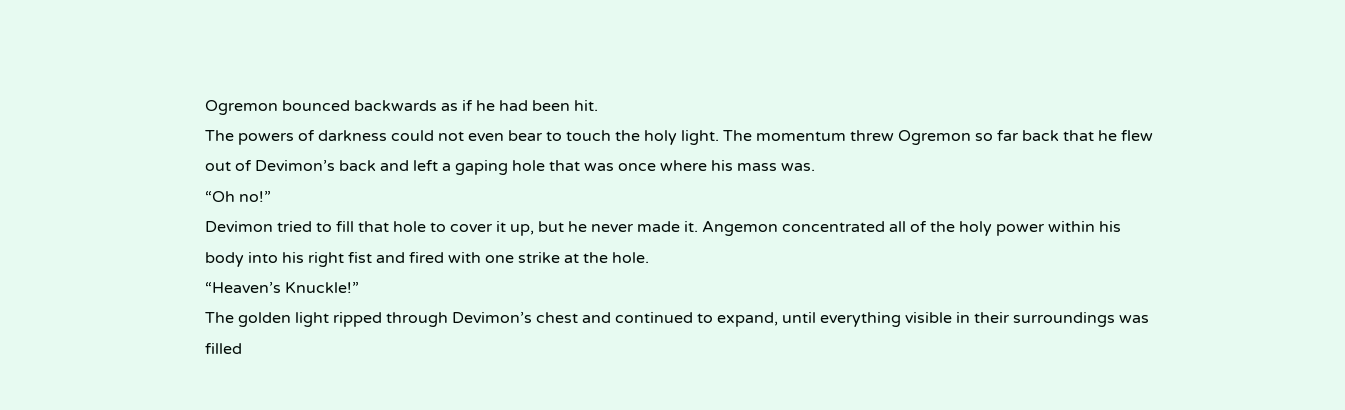Ogremon bounced backwards as if he had been hit.
The powers of darkness could not even bear to touch the holy light. The momentum threw Ogremon so far back that he flew out of Devimon’s back and left a gaping hole that was once where his mass was.
“Oh no!”
Devimon tried to fill that hole to cover it up, but he never made it. Angemon concentrated all of the holy power within his body into his right fist and fired with one strike at the hole.
“Heaven’s Knuckle!”
The golden light ripped through Devimon’s chest and continued to expand, until everything visible in their surroundings was filled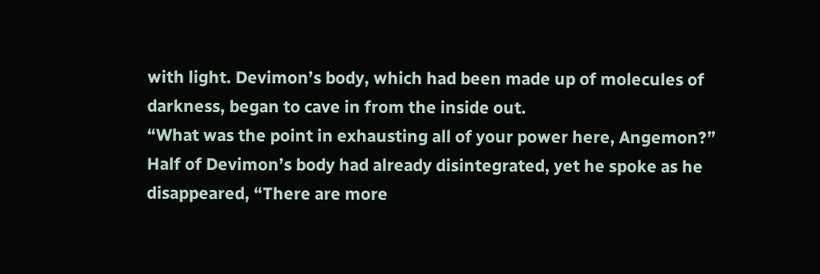with light. Devimon’s body, which had been made up of molecules of darkness, began to cave in from the inside out.
“What was the point in exhausting all of your power here, Angemon?” Half of Devimon’s body had already disintegrated, yet he spoke as he disappeared, “There are more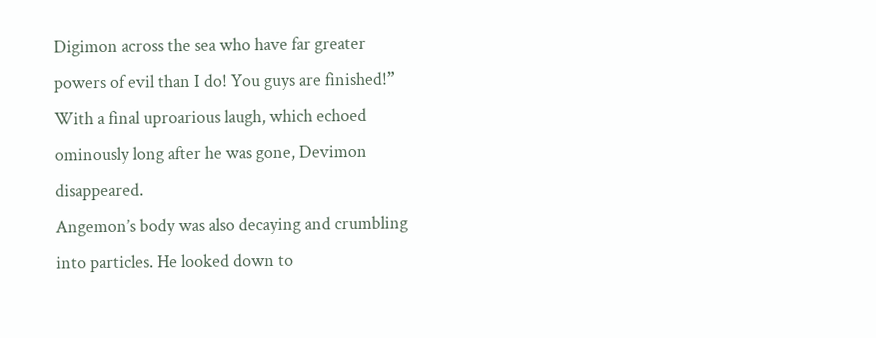Digimon across the sea who have far greater powers of evil than I do! You guys are finished!”
With a final uproarious laugh, which echoed ominously long after he was gone, Devimon disappeared.
Angemon’s body was also decaying and crumbling into particles. He looked down to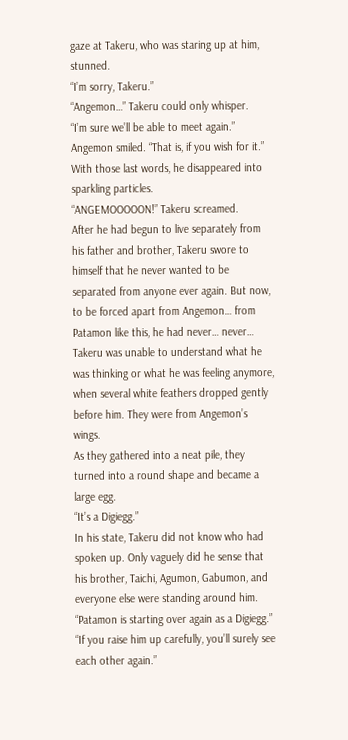gaze at Takeru, who was staring up at him, stunned.
“I’m sorry, Takeru.”
“Angemon…” Takeru could only whisper.
“I’m sure we’ll be able to meet again.” Angemon smiled. “That is, if you wish for it.”
With those last words, he disappeared into sparkling particles.
“ANGEMOOOOON!” Takeru screamed.
After he had begun to live separately from his father and brother, Takeru swore to himself that he never wanted to be separated from anyone ever again. But now, to be forced apart from Angemon… from Patamon like this, he had never… never…
Takeru was unable to understand what he was thinking or what he was feeling anymore, when several white feathers dropped gently before him. They were from Angemon’s wings.
As they gathered into a neat pile, they turned into a round shape and became a large egg.
“It’s a Digiegg.”
In his state, Takeru did not know who had spoken up. Only vaguely did he sense that his brother, Taichi, Agumon, Gabumon, and everyone else were standing around him.
“Patamon is starting over again as a Digiegg.”
“If you raise him up carefully, you’ll surely see each other again.”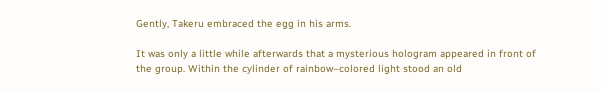Gently, Takeru embraced the egg in his arms.

It was only a little while afterwards that a mysterious hologram appeared in front of the group. Within the cylinder of rainbow–colored light stood an old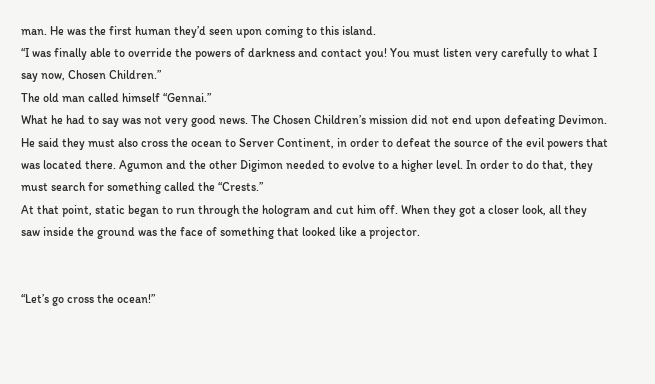man. He was the first human they’d seen upon coming to this island.
“I was finally able to override the powers of darkness and contact you! You must listen very carefully to what I say now, Chosen Children.”
The old man called himself “Gennai.”
What he had to say was not very good news. The Chosen Children’s mission did not end upon defeating Devimon. He said they must also cross the ocean to Server Continent, in order to defeat the source of the evil powers that was located there. Agumon and the other Digimon needed to evolve to a higher level. In order to do that, they must search for something called the “Crests.”
At that point, static began to run through the hologram and cut him off. When they got a closer look, all they saw inside the ground was the face of something that looked like a projector.


“Let’s go cross the ocean!”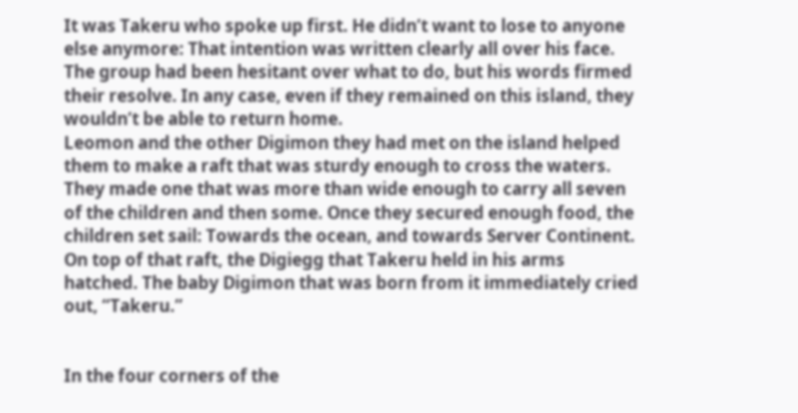It was Takeru who spoke up first. He didn’t want to lose to anyone else anymore: That intention was written clearly all over his face.
The group had been hesitant over what to do, but his words firmed their resolve. In any case, even if they remained on this island, they wouldn’t be able to return home.
Leomon and the other Digimon they had met on the island helped them to make a raft that was sturdy enough to cross the waters. They made one that was more than wide enough to carry all seven of the children and then some. Once they secured enough food, the children set sail: Towards the ocean, and towards Server Continent.
On top of that raft, the Digiegg that Takeru held in his arms hatched. The baby Digimon that was born from it immediately cried out, “Takeru.”


In the four corners of the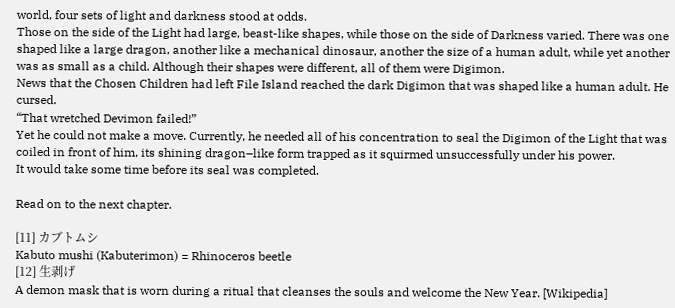world, four sets of light and darkness stood at odds.
Those on the side of the Light had large, beast-like shapes, while those on the side of Darkness varied. There was one shaped like a large dragon, another like a mechanical dinosaur, another the size of a human adult, while yet another was as small as a child. Although their shapes were different, all of them were Digimon.
News that the Chosen Children had left File Island reached the dark Digimon that was shaped like a human adult. He cursed.
“That wretched Devimon failed!”
Yet he could not make a move. Currently, he needed all of his concentration to seal the Digimon of the Light that was coiled in front of him, its shining dragon–like form trapped as it squirmed unsuccessfully under his power.
It would take some time before its seal was completed.

Read on to the next chapter.

[11] カブトムシ
Kabuto mushi (Kabuterimon) = Rhinoceros beetle
[12] 生剥げ
A demon mask that is worn during a ritual that cleanses the souls and welcome the New Year. [Wikipedia]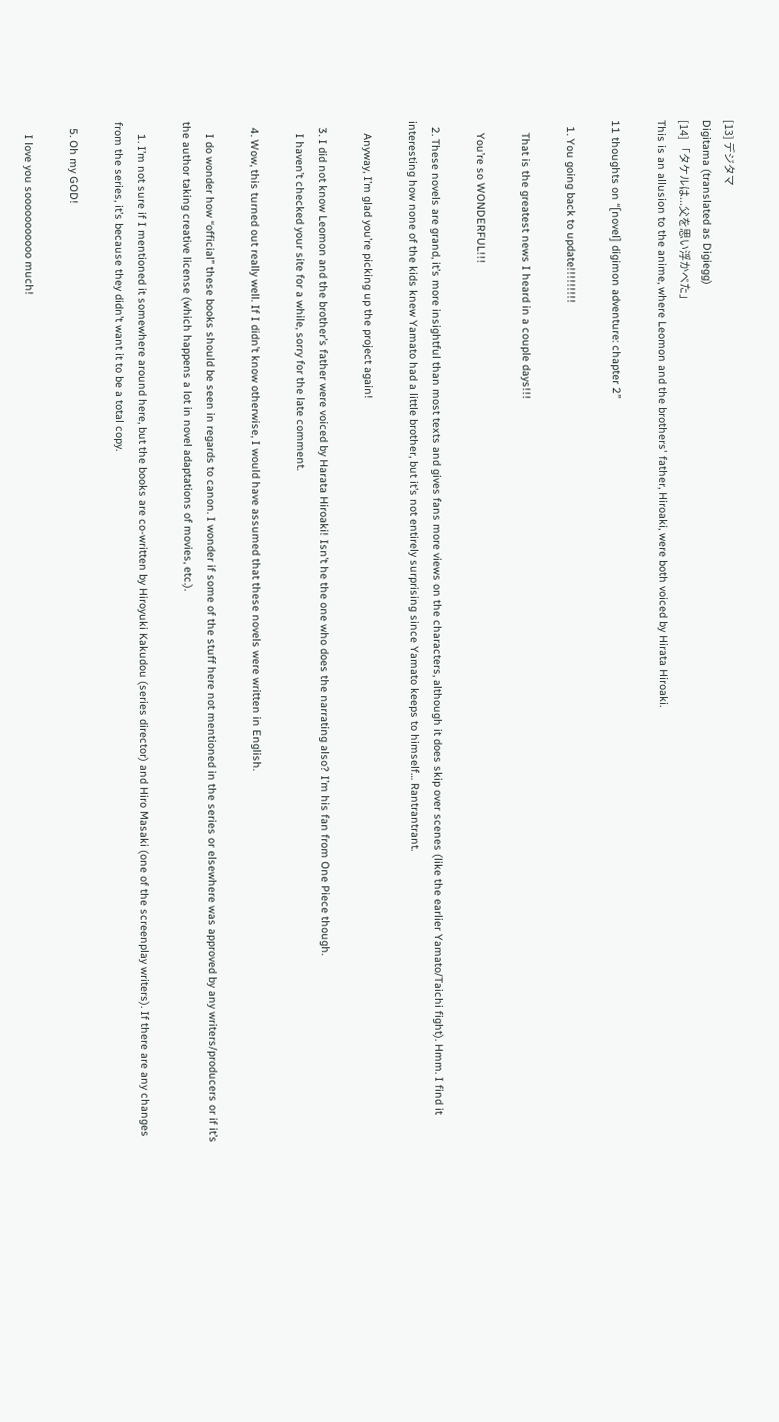[13] デジタマ
Digitama (translated as Digiegg)
[14] 「タケルは...父を思い浮かべた」
This is an allusion to the anime, where Leomon and the brothers' father, Hiroaki, were both voiced by Hirata Hiroaki.

11 thoughts on “[novel] digimon adventure: chapter 2”

  1. You going back to update!!!!!!!!!

    That is the greatest news I heard in a couple days!!!

    You’re so WONDERFUL!!!

  2. These novels are grand, it’s more insightful than most texts and gives fans more views on the characters, although it does skip over scenes (like the earlier Yamato/Taichi fight). Hmm. I find it interesting how none of the kids knew Yamato had a little brother, but it’s not entirely surprising since Yamato keeps to himself… Rantrantrant.

    Anyway, I’m glad you’re picking up the project again!

  3. I did not know Leomon and the brother’s father were voiced by Harata Hiroaki! Isn’t he the one who does the narrating also? I’m his fan from One Piece though.
    I haven’t checked your site for a while, sorry for the late comment.

  4. Wow, this turned out really well. If I didn’t know otherwise, I would have assumed that these novels were written in English.

    I do wonder how “official” these books should be seen in regards to canon. I wonder if some of the stuff here not mentioned in the series or elsewhere was approved by any writers/producers or if it’s the author taking creative license (which happens a lot in novel adaptations of movies, etc.).

    1. I’m not sure if I mentioned it somewhere around here, but the books are co-written by Hiroyuki Kakudou (series director) and Hiro Masaki (one of the screenplay writers). If there are any changes from the series, it’s because they didn’t want it to be a total copy.

  5. Oh my GOD!

    I love you sooooooooooo much!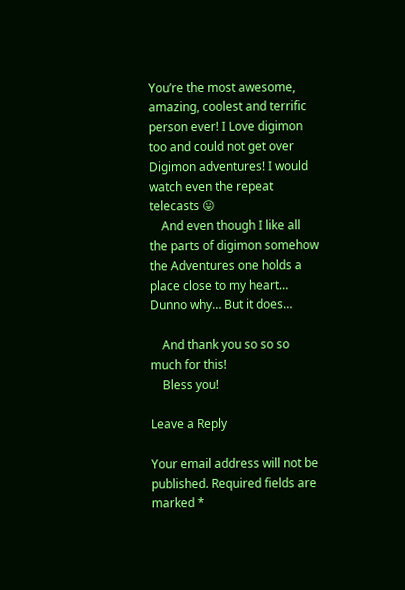You’re the most awesome, amazing, coolest and terrific person ever! I Love digimon too and could not get over Digimon adventures! I would watch even the repeat telecasts 😛
    And even though I like all the parts of digimon somehow the Adventures one holds a place close to my heart… Dunno why… But it does…

    And thank you so so so much for this!
    Bless you!

Leave a Reply

Your email address will not be published. Required fields are marked *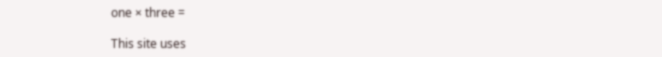one × three =

This site uses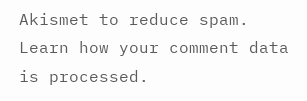Akismet to reduce spam. Learn how your comment data is processed.